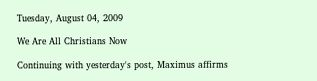Tuesday, August 04, 2009

We Are All Christians Now

Continuing with yesterday's post, Maximus affirms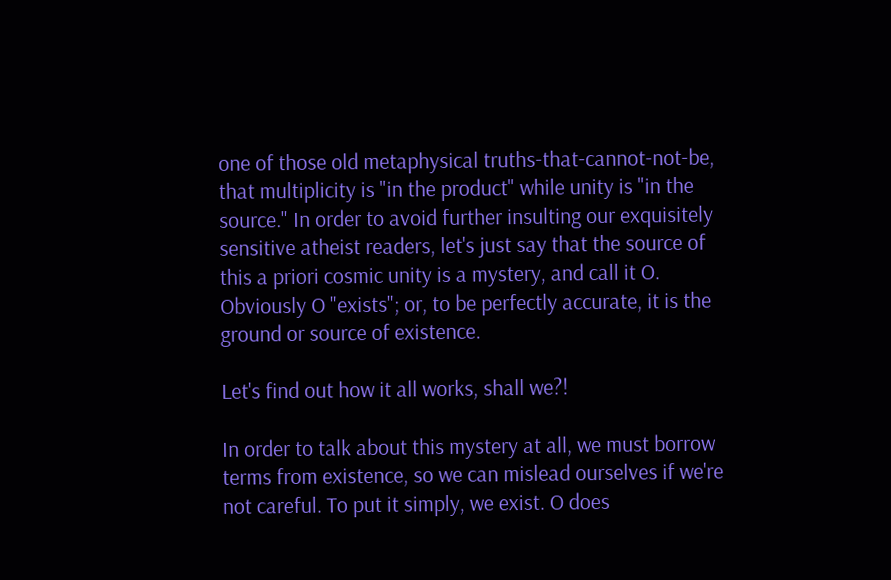one of those old metaphysical truths-that-cannot-not-be, that multiplicity is "in the product" while unity is "in the source." In order to avoid further insulting our exquisitely sensitive atheist readers, let's just say that the source of this a priori cosmic unity is a mystery, and call it O. Obviously O "exists"; or, to be perfectly accurate, it is the ground or source of existence.

Let's find out how it all works, shall we?!

In order to talk about this mystery at all, we must borrow terms from existence, so we can mislead ourselves if we're not careful. To put it simply, we exist. O does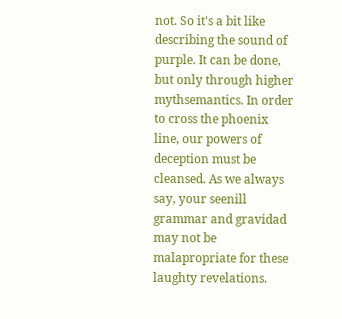not. So it's a bit like describing the sound of purple. It can be done, but only through higher mythsemantics. In order to cross the phoenix line, our powers of deception must be cleansed. As we always say, your seenill grammar and gravidad may not be malapropriate for these laughty revelations.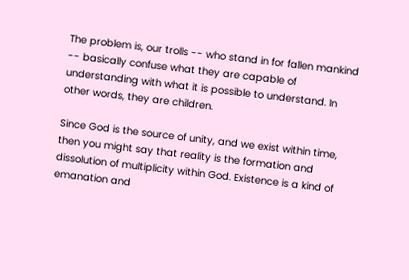The problem is, our trolls -- who stand in for fallen mankind -- basically confuse what they are capable of understanding with what it is possible to understand. In other words, they are children.

Since God is the source of unity, and we exist within time, then you might say that reality is the formation and dissolution of multiplicity within God. Existence is a kind of emanation and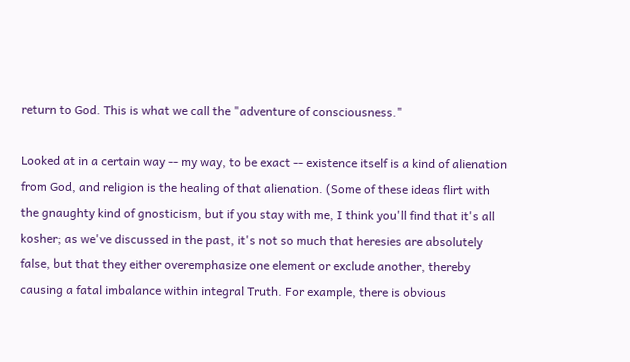return to God. This is what we call the "adventure of consciousness."

Looked at in a certain way -- my way, to be exact -- existence itself is a kind of alienation from God, and religion is the healing of that alienation. (Some of these ideas flirt with the gnaughty kind of gnosticism, but if you stay with me, I think you'll find that it's all kosher; as we've discussed in the past, it's not so much that heresies are absolutely false, but that they either overemphasize one element or exclude another, thereby causing a fatal imbalance within integral Truth. For example, there is obvious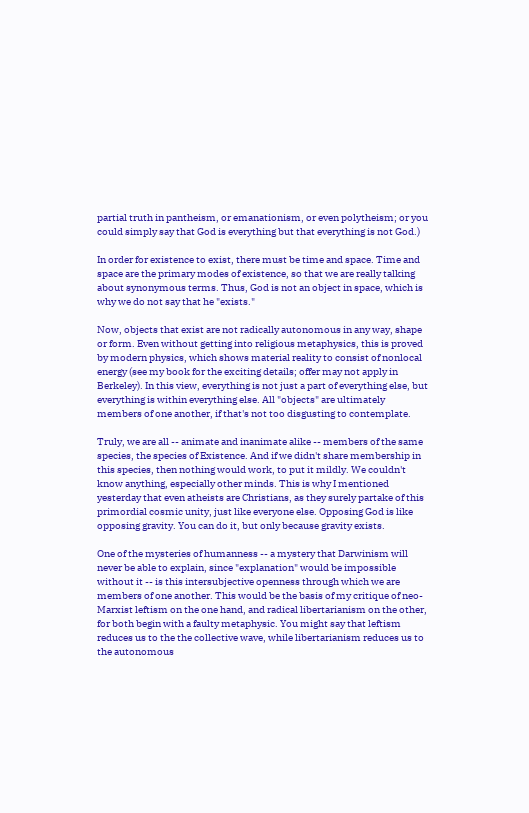partial truth in pantheism, or emanationism, or even polytheism; or you could simply say that God is everything but that everything is not God.)

In order for existence to exist, there must be time and space. Time and space are the primary modes of existence, so that we are really talking about synonymous terms. Thus, God is not an object in space, which is why we do not say that he "exists."

Now, objects that exist are not radically autonomous in any way, shape or form. Even without getting into religious metaphysics, this is proved by modern physics, which shows material reality to consist of nonlocal energy (see my book for the exciting details; offer may not apply in Berkeley). In this view, everything is not just a part of everything else, but everything is within everything else. All "objects" are ultimately members of one another, if that's not too disgusting to contemplate.

Truly, we are all -- animate and inanimate alike -- members of the same species, the species of Existence. And if we didn't share membership in this species, then nothing would work, to put it mildly. We couldn't know anything, especially other minds. This is why I mentioned yesterday that even atheists are Christians, as they surely partake of this primordial cosmic unity, just like everyone else. Opposing God is like opposing gravity. You can do it, but only because gravity exists.

One of the mysteries of humanness -- a mystery that Darwinism will never be able to explain, since "explanation" would be impossible without it -- is this intersubjective openness through which we are members of one another. This would be the basis of my critique of neo-Marxist leftism on the one hand, and radical libertarianism on the other, for both begin with a faulty metaphysic. You might say that leftism reduces us to the the collective wave, while libertarianism reduces us to the autonomous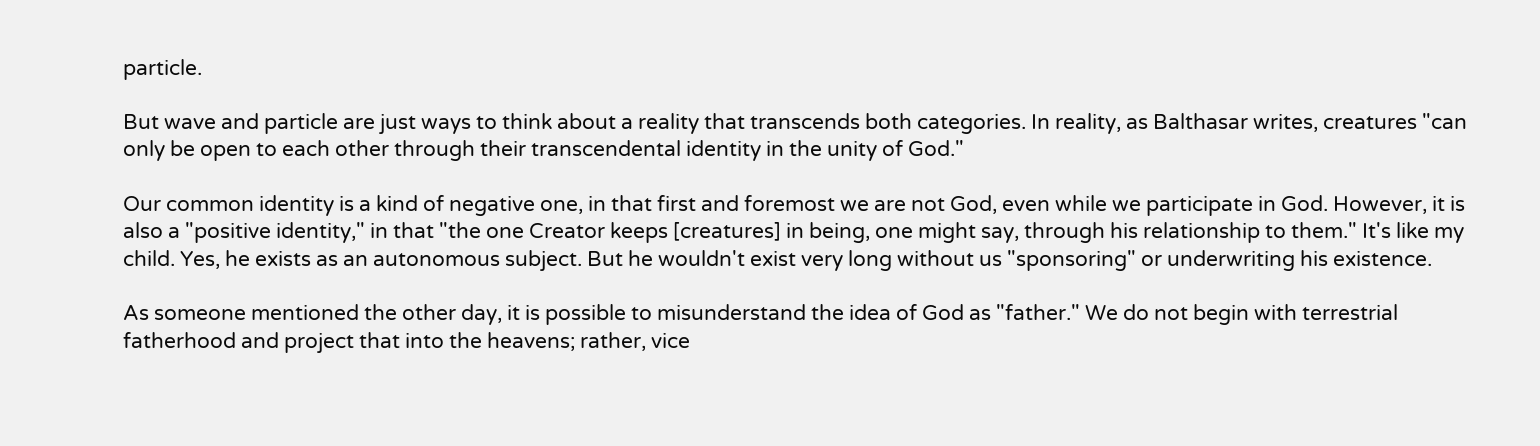particle.

But wave and particle are just ways to think about a reality that transcends both categories. In reality, as Balthasar writes, creatures "can only be open to each other through their transcendental identity in the unity of God."

Our common identity is a kind of negative one, in that first and foremost we are not God, even while we participate in God. However, it is also a "positive identity," in that "the one Creator keeps [creatures] in being, one might say, through his relationship to them." It's like my child. Yes, he exists as an autonomous subject. But he wouldn't exist very long without us "sponsoring" or underwriting his existence.

As someone mentioned the other day, it is possible to misunderstand the idea of God as "father." We do not begin with terrestrial fatherhood and project that into the heavens; rather, vice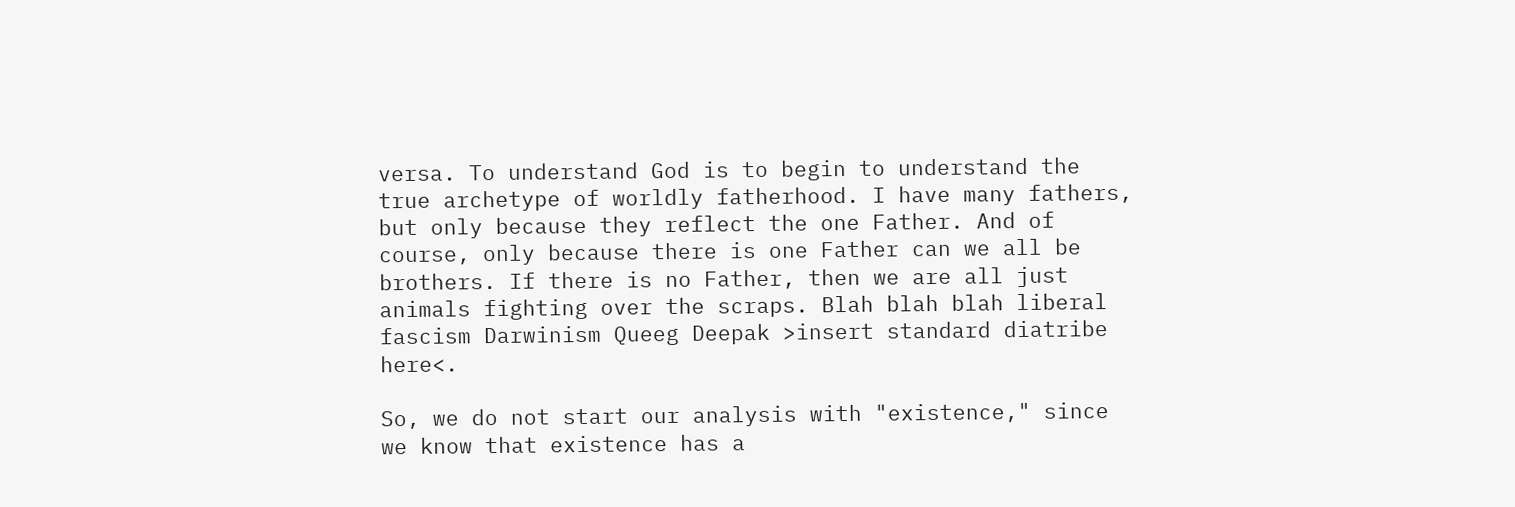versa. To understand God is to begin to understand the true archetype of worldly fatherhood. I have many fathers, but only because they reflect the one Father. And of course, only because there is one Father can we all be brothers. If there is no Father, then we are all just animals fighting over the scraps. Blah blah blah liberal fascism Darwinism Queeg Deepak >insert standard diatribe here<.

So, we do not start our analysis with "existence," since we know that existence has a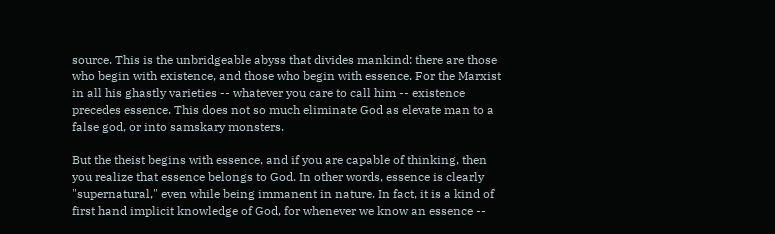source. This is the unbridgeable abyss that divides mankind: there are those who begin with existence, and those who begin with essence. For the Marxist in all his ghastly varieties -- whatever you care to call him -- existence precedes essence. This does not so much eliminate God as elevate man to a false god, or into samskary monsters.

But the theist begins with essence, and if you are capable of thinking, then you realize that essence belongs to God. In other words, essence is clearly "supernatural," even while being immanent in nature. In fact, it is a kind of first hand implicit knowledge of God, for whenever we know an essence --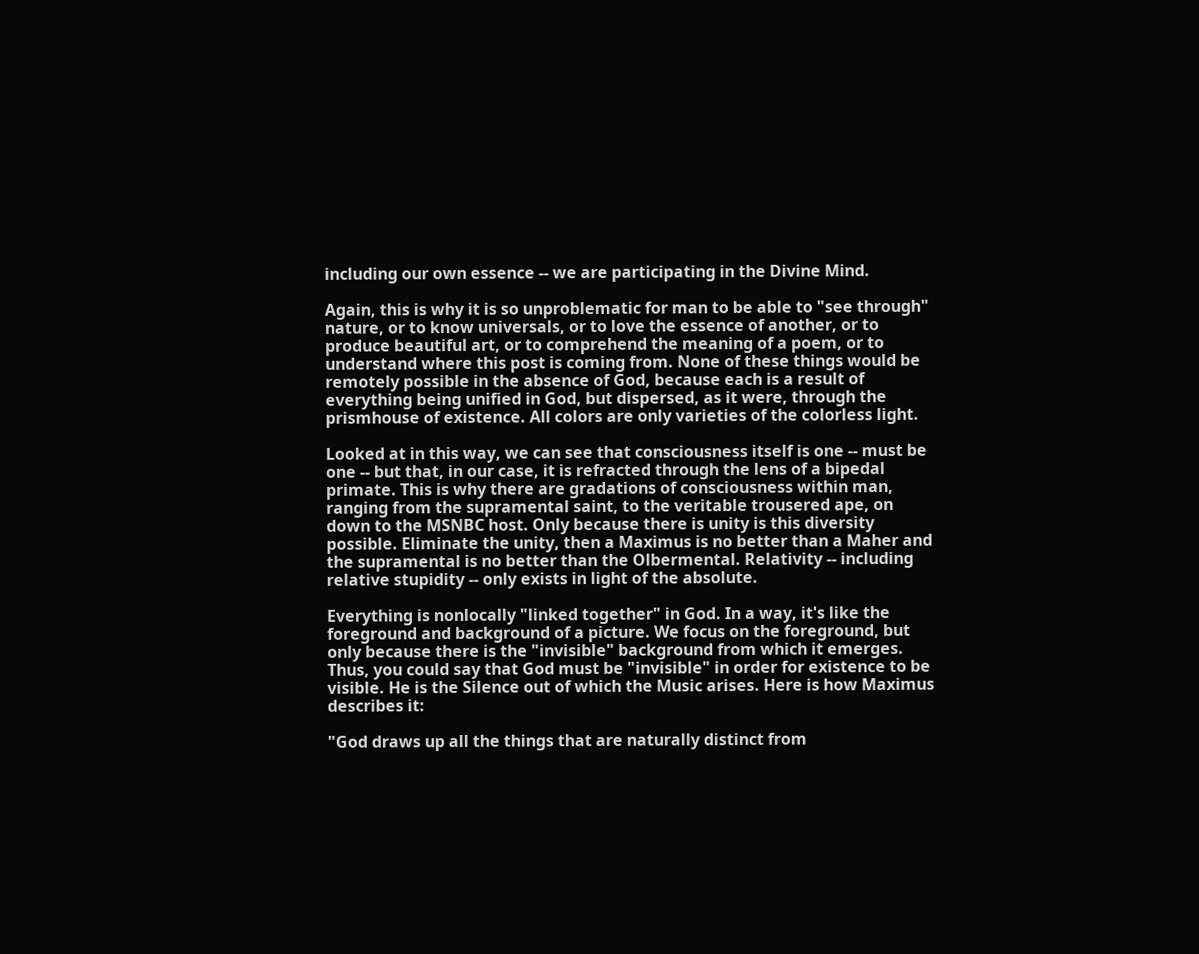including our own essence -- we are participating in the Divine Mind.

Again, this is why it is so unproblematic for man to be able to "see through" nature, or to know universals, or to love the essence of another, or to produce beautiful art, or to comprehend the meaning of a poem, or to understand where this post is coming from. None of these things would be remotely possible in the absence of God, because each is a result of everything being unified in God, but dispersed, as it were, through the prismhouse of existence. All colors are only varieties of the colorless light.

Looked at in this way, we can see that consciousness itself is one -- must be one -- but that, in our case, it is refracted through the lens of a bipedal primate. This is why there are gradations of consciousness within man, ranging from the supramental saint, to the veritable trousered ape, on down to the MSNBC host. Only because there is unity is this diversity possible. Eliminate the unity, then a Maximus is no better than a Maher and the supramental is no better than the Olbermental. Relativity -- including relative stupidity -- only exists in light of the absolute.

Everything is nonlocally "linked together" in God. In a way, it's like the foreground and background of a picture. We focus on the foreground, but only because there is the "invisible" background from which it emerges. Thus, you could say that God must be "invisible" in order for existence to be visible. He is the Silence out of which the Music arises. Here is how Maximus describes it:

"God draws up all the things that are naturally distinct from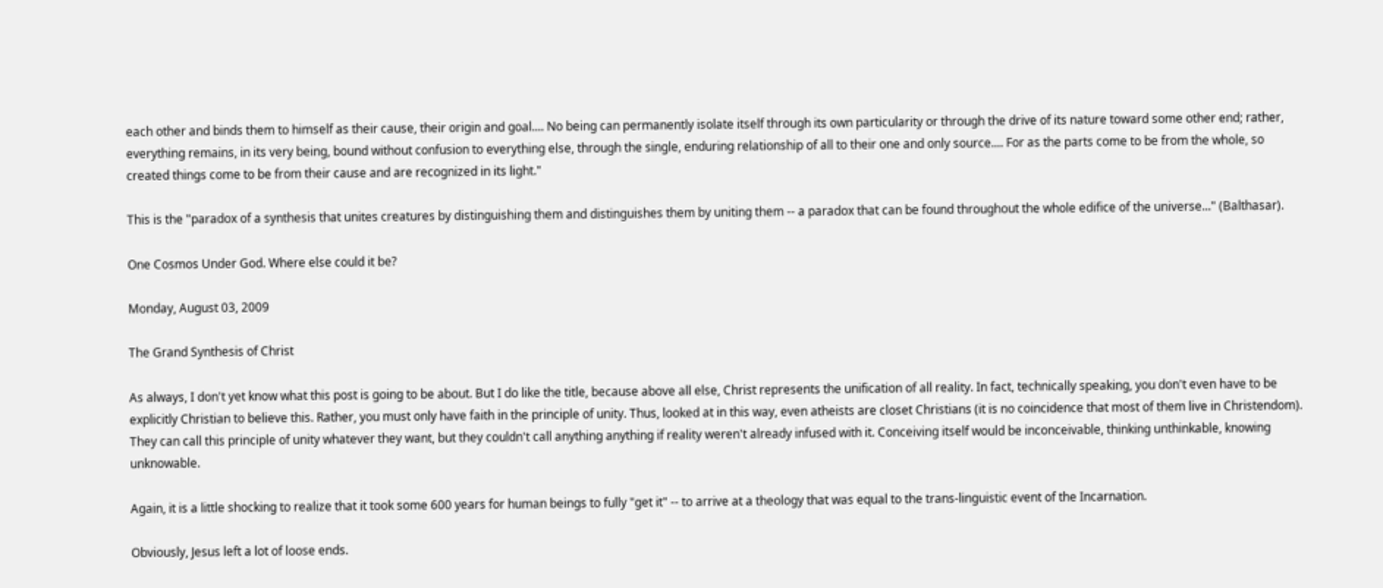each other and binds them to himself as their cause, their origin and goal.... No being can permanently isolate itself through its own particularity or through the drive of its nature toward some other end; rather, everything remains, in its very being, bound without confusion to everything else, through the single, enduring relationship of all to their one and only source.... For as the parts come to be from the whole, so created things come to be from their cause and are recognized in its light."

This is the "paradox of a synthesis that unites creatures by distinguishing them and distinguishes them by uniting them -- a paradox that can be found throughout the whole edifice of the universe..." (Balthasar).

One Cosmos Under God. Where else could it be?

Monday, August 03, 2009

The Grand Synthesis of Christ

As always, I don't yet know what this post is going to be about. But I do like the title, because above all else, Christ represents the unification of all reality. In fact, technically speaking, you don't even have to be explicitly Christian to believe this. Rather, you must only have faith in the principle of unity. Thus, looked at in this way, even atheists are closet Christians (it is no coincidence that most of them live in Christendom). They can call this principle of unity whatever they want, but they couldn't call anything anything if reality weren't already infused with it. Conceiving itself would be inconceivable, thinking unthinkable, knowing unknowable.

Again, it is a little shocking to realize that it took some 600 years for human beings to fully "get it" -- to arrive at a theology that was equal to the trans-linguistic event of the Incarnation.

Obviously, Jesus left a lot of loose ends.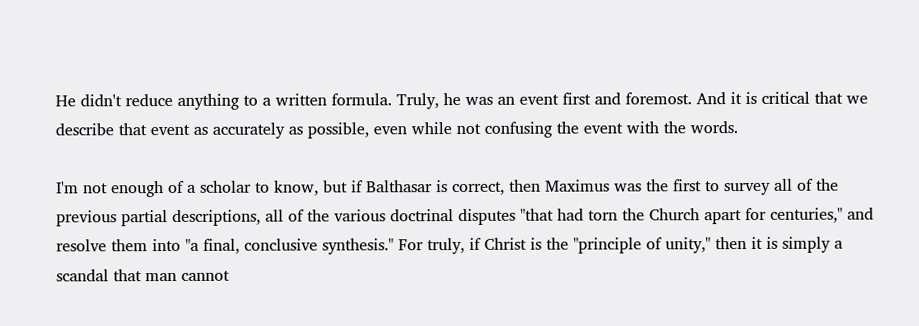He didn't reduce anything to a written formula. Truly, he was an event first and foremost. And it is critical that we describe that event as accurately as possible, even while not confusing the event with the words.

I'm not enough of a scholar to know, but if Balthasar is correct, then Maximus was the first to survey all of the previous partial descriptions, all of the various doctrinal disputes "that had torn the Church apart for centuries," and resolve them into "a final, conclusive synthesis." For truly, if Christ is the "principle of unity," then it is simply a scandal that man cannot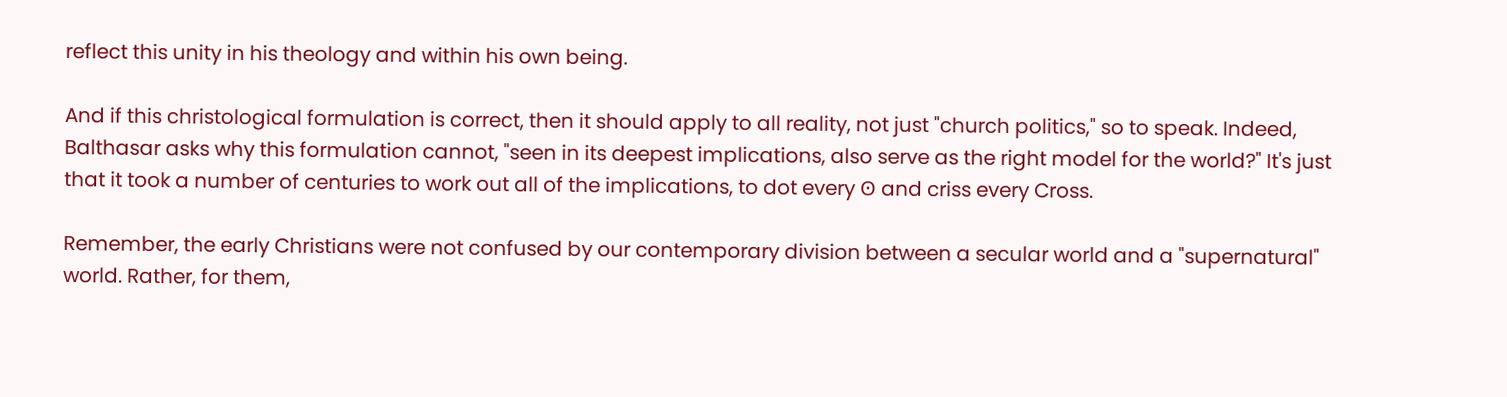reflect this unity in his theology and within his own being.

And if this christological formulation is correct, then it should apply to all reality, not just "church politics," so to speak. Indeed, Balthasar asks why this formulation cannot, "seen in its deepest implications, also serve as the right model for the world?" It's just that it took a number of centuries to work out all of the implications, to dot every ʘ and criss every Cross.

Remember, the early Christians were not confused by our contemporary division between a secular world and a "supernatural" world. Rather, for them,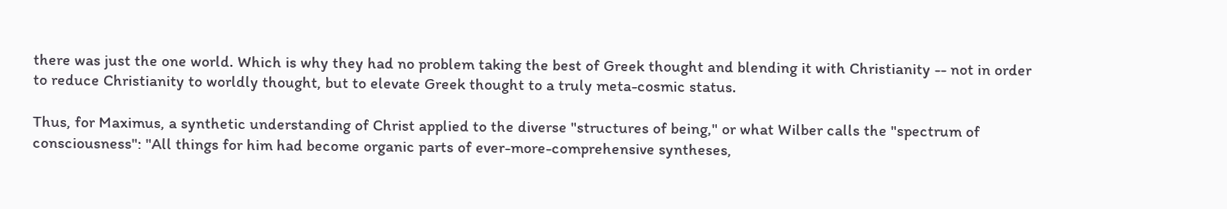there was just the one world. Which is why they had no problem taking the best of Greek thought and blending it with Christianity -- not in order to reduce Christianity to worldly thought, but to elevate Greek thought to a truly meta-cosmic status.

Thus, for Maximus, a synthetic understanding of Christ applied to the diverse "structures of being," or what Wilber calls the "spectrum of consciousness": "All things for him had become organic parts of ever-more-comprehensive syntheses,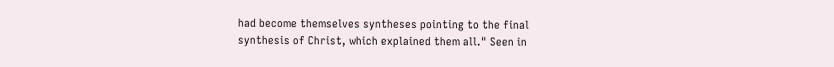had become themselves syntheses pointing to the final synthesis of Christ, which explained them all." Seen in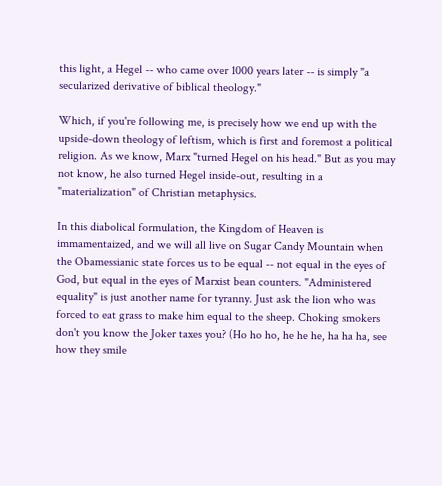this light, a Hegel -- who came over 1000 years later -- is simply "a secularized derivative of biblical theology."

Which, if you're following me, is precisely how we end up with the upside-down theology of leftism, which is first and foremost a political religion. As we know, Marx "turned Hegel on his head." But as you may not know, he also turned Hegel inside-out, resulting in a "materialization" of Christian metaphysics.

In this diabolical formulation, the Kingdom of Heaven is immamentaized, and we will all live on Sugar Candy Mountain when the Obamessianic state forces us to be equal -- not equal in the eyes of God, but equal in the eyes of Marxist bean counters. "Administered equality" is just another name for tyranny. Just ask the lion who was forced to eat grass to make him equal to the sheep. Choking smokers don't you know the Joker taxes you? (Ho ho ho, he he he, ha ha ha, see how they smile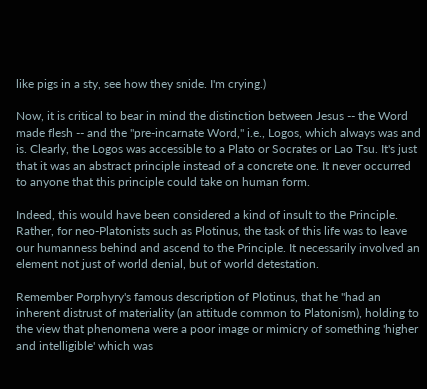like pigs in a sty, see how they snide. I'm crying.)

Now, it is critical to bear in mind the distinction between Jesus -- the Word made flesh -- and the "pre-incarnate Word," i.e., Logos, which always was and is. Clearly, the Logos was accessible to a Plato or Socrates or Lao Tsu. It's just that it was an abstract principle instead of a concrete one. It never occurred to anyone that this principle could take on human form.

Indeed, this would have been considered a kind of insult to the Principle. Rather, for neo-Platonists such as Plotinus, the task of this life was to leave our humanness behind and ascend to the Principle. It necessarily involved an element not just of world denial, but of world detestation.

Remember Porphyry's famous description of Plotinus, that he "had an inherent distrust of materiality (an attitude common to Platonism), holding to the view that phenomena were a poor image or mimicry of something 'higher and intelligible' which was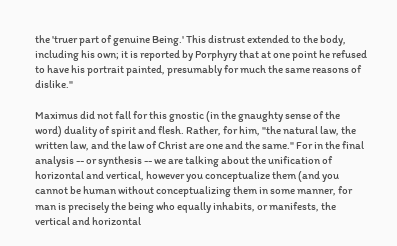the 'truer part of genuine Being.' This distrust extended to the body, including his own; it is reported by Porphyry that at one point he refused to have his portrait painted, presumably for much the same reasons of dislike."

Maximus did not fall for this gnostic (in the gnaughty sense of the word) duality of spirit and flesh. Rather, for him, "the natural law, the written law, and the law of Christ are one and the same." For in the final analysis -- or synthesis -- we are talking about the unification of horizontal and vertical, however you conceptualize them (and you cannot be human without conceptualizing them in some manner, for man is precisely the being who equally inhabits, or manifests, the vertical and horizontal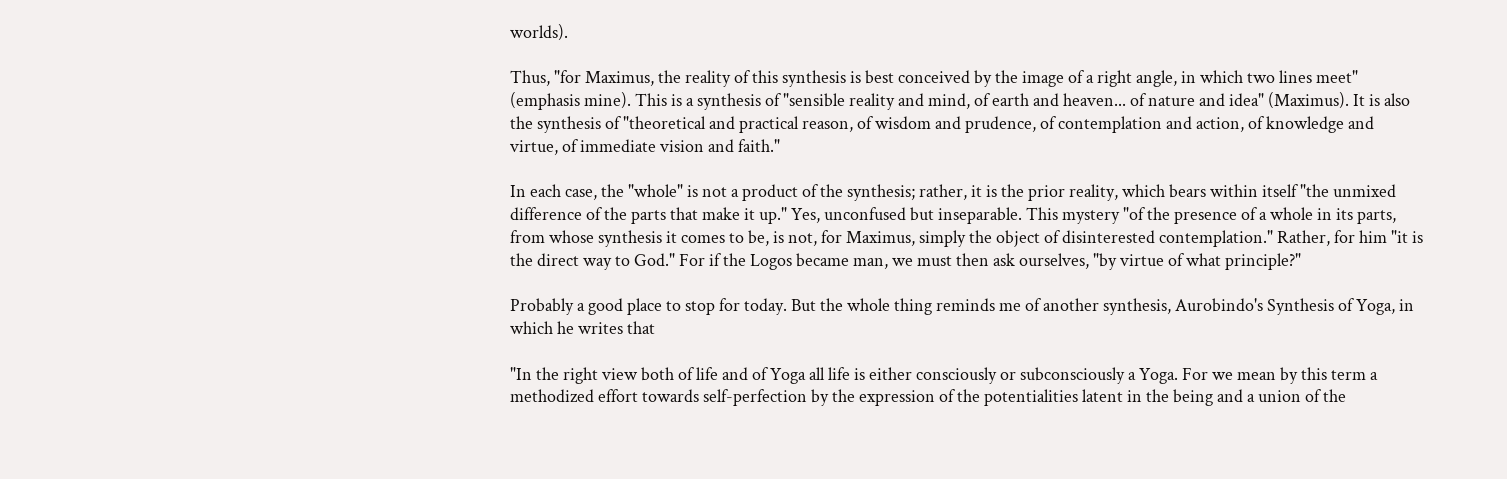worlds).

Thus, "for Maximus, the reality of this synthesis is best conceived by the image of a right angle, in which two lines meet" (emphasis mine). This is a synthesis of "sensible reality and mind, of earth and heaven... of nature and idea" (Maximus). It is also the synthesis of "theoretical and practical reason, of wisdom and prudence, of contemplation and action, of knowledge and virtue, of immediate vision and faith."

In each case, the "whole" is not a product of the synthesis; rather, it is the prior reality, which bears within itself "the unmixed difference of the parts that make it up." Yes, unconfused but inseparable. This mystery "of the presence of a whole in its parts, from whose synthesis it comes to be, is not, for Maximus, simply the object of disinterested contemplation." Rather, for him "it is the direct way to God." For if the Logos became man, we must then ask ourselves, "by virtue of what principle?"

Probably a good place to stop for today. But the whole thing reminds me of another synthesis, Aurobindo's Synthesis of Yoga, in which he writes that

"In the right view both of life and of Yoga all life is either consciously or subconsciously a Yoga. For we mean by this term a methodized effort towards self-perfection by the expression of the potentialities latent in the being and a union of the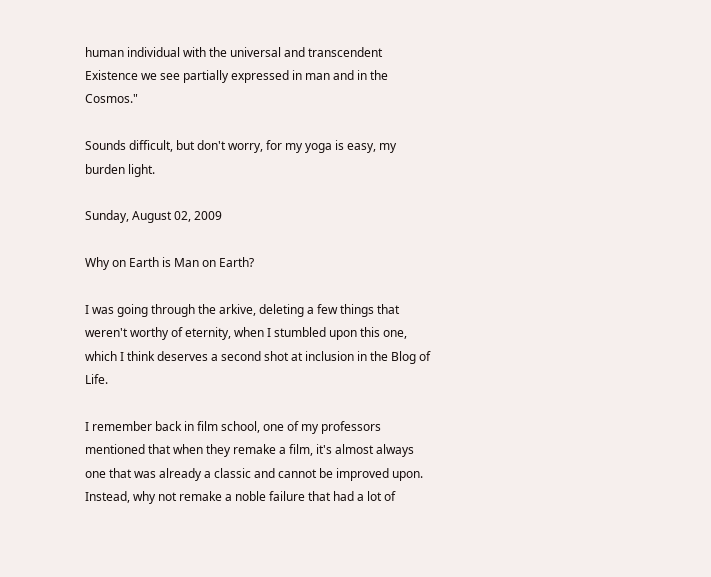human individual with the universal and transcendent Existence we see partially expressed in man and in the Cosmos."

Sounds difficult, but don't worry, for my yoga is easy, my burden light.

Sunday, August 02, 2009

Why on Earth is Man on Earth?

I was going through the arkive, deleting a few things that weren't worthy of eternity, when I stumbled upon this one, which I think deserves a second shot at inclusion in the Blog of Life.

I remember back in film school, one of my professors mentioned that when they remake a film, it's almost always one that was already a classic and cannot be improved upon. Instead, why not remake a noble failure that had a lot of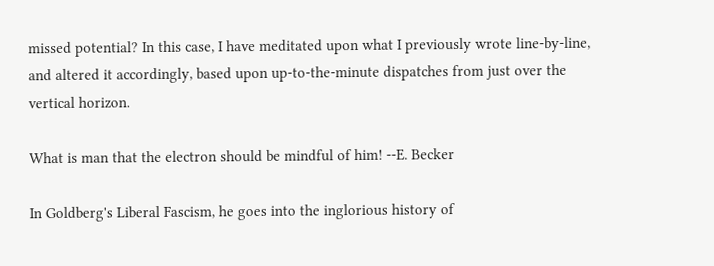missed potential? In this case, I have meditated upon what I previously wrote line-by-line, and altered it accordingly, based upon up-to-the-minute dispatches from just over the vertical horizon.

What is man that the electron should be mindful of him! --E. Becker

In Goldberg's Liberal Fascism, he goes into the inglorious history of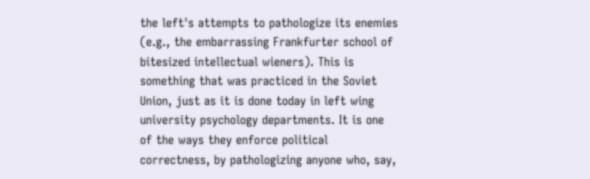the left's attempts to pathologize its enemies (e.g., the embarrassing Frankfurter school of bitesized intellectual wieners). This is something that was practiced in the Soviet Union, just as it is done today in left wing university psychology departments. It is one of the ways they enforce political correctness, by pathologizing anyone who, say,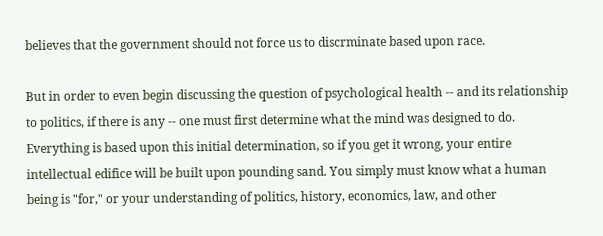believes that the government should not force us to discrminate based upon race.

But in order to even begin discussing the question of psychological health -- and its relationship to politics, if there is any -- one must first determine what the mind was designed to do. Everything is based upon this initial determination, so if you get it wrong, your entire intellectual edifice will be built upon pounding sand. You simply must know what a human being is "for," or your understanding of politics, history, economics, law, and other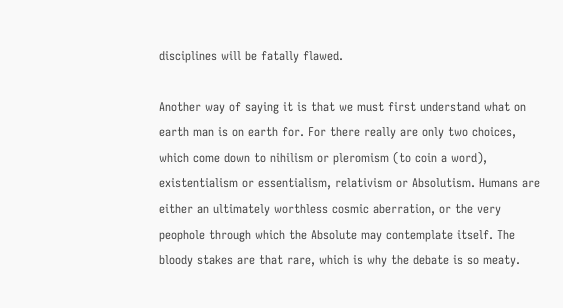disciplines will be fatally flawed.

Another way of saying it is that we must first understand what on earth man is on earth for. For there really are only two choices, which come down to nihilism or pleromism (to coin a word), existentialism or essentialism, relativism or Absolutism. Humans are either an ultimately worthless cosmic aberration, or the very peophole through which the Absolute may contemplate itself. The bloody stakes are that rare, which is why the debate is so meaty.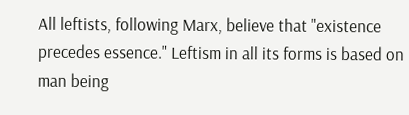All leftists, following Marx, believe that "existence precedes essence." Leftism in all its forms is based on man being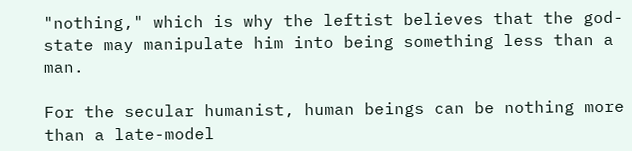"nothing," which is why the leftist believes that the god-state may manipulate him into being something less than a man.

For the secular humanist, human beings can be nothing more than a late-model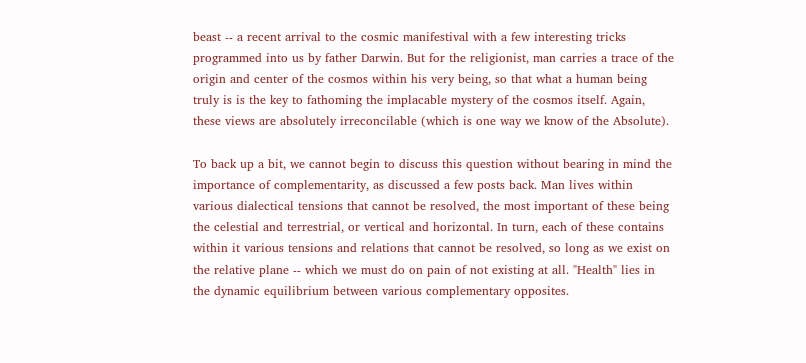beast -- a recent arrival to the cosmic manifestival with a few interesting tricks programmed into us by father Darwin. But for the religionist, man carries a trace of the origin and center of the cosmos within his very being, so that what a human being truly is is the key to fathoming the implacable mystery of the cosmos itself. Again, these views are absolutely irreconcilable (which is one way we know of the Absolute).

To back up a bit, we cannot begin to discuss this question without bearing in mind the importance of complementarity, as discussed a few posts back. Man lives within various dialectical tensions that cannot be resolved, the most important of these being the celestial and terrestrial, or vertical and horizontal. In turn, each of these contains within it various tensions and relations that cannot be resolved, so long as we exist on the relative plane -- which we must do on pain of not existing at all. "Health" lies in the dynamic equilibrium between various complementary opposites.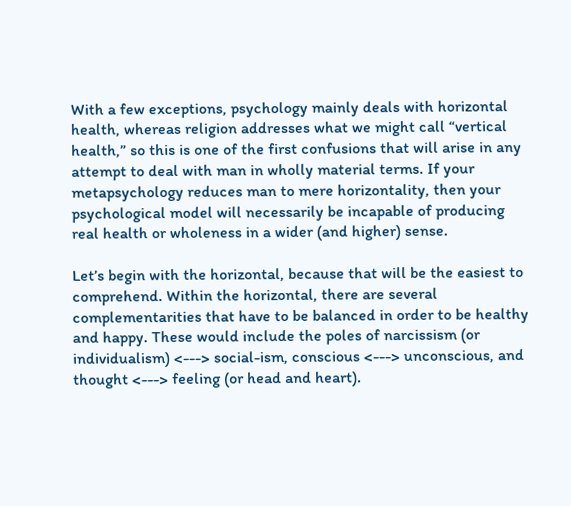With a few exceptions, psychology mainly deals with horizontal health, whereas religion addresses what we might call “vertical health,” so this is one of the first confusions that will arise in any attempt to deal with man in wholly material terms. If your metapsychology reduces man to mere horizontality, then your psychological model will necessarily be incapable of producing real health or wholeness in a wider (and higher) sense.

Let’s begin with the horizontal, because that will be the easiest to comprehend. Within the horizontal, there are several complementarities that have to be balanced in order to be healthy and happy. These would include the poles of narcissism (or individualism) <---> social-ism, conscious <---> unconscious, and thought <---> feeling (or head and heart).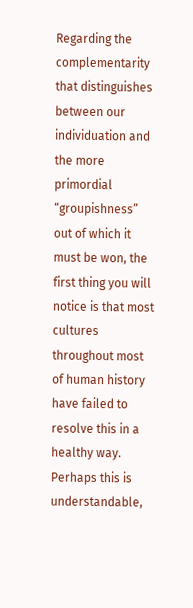Regarding the complementarity that distinguishes between our individuation and the more primordial “groupishness” out of which it must be won, the first thing you will notice is that most cultures throughout most of human history have failed to resolve this in a healthy way. Perhaps this is understandable,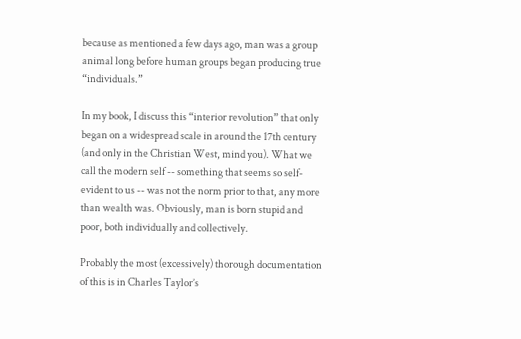because as mentioned a few days ago, man was a group animal long before human groups began producing true “individuals.”

In my book, I discuss this “interior revolution” that only began on a widespread scale in around the 17th century (and only in the Christian West, mind you). What we call the modern self -- something that seems so self-evident to us -- was not the norm prior to that, any more than wealth was. Obviously, man is born stupid and poor, both individually and collectively.

Probably the most (excessively) thorough documentation of this is in Charles Taylor’s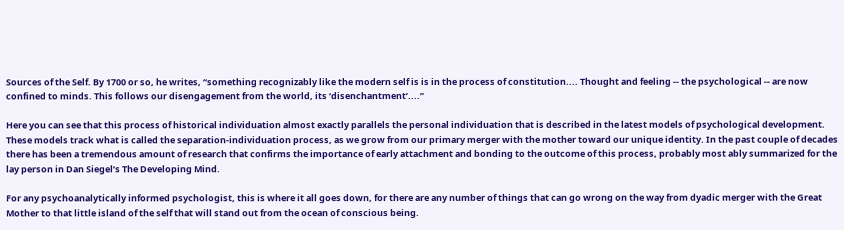Sources of the Self. By 1700 or so, he writes, “something recognizably like the modern self is is in the process of constitution.... Thought and feeling -- the psychological -- are now confined to minds. This follows our disengagement from the world, its ‘disenchantment’....”

Here you can see that this process of historical individuation almost exactly parallels the personal individuation that is described in the latest models of psychological development. These models track what is called the separation-individuation process, as we grow from our primary merger with the mother toward our unique identity. In the past couple of decades there has been a tremendous amount of research that confirms the importance of early attachment and bonding to the outcome of this process, probably most ably summarized for the lay person in Dan Siegel’s The Developing Mind.

For any psychoanalytically informed psychologist, this is where it all goes down, for there are any number of things that can go wrong on the way from dyadic merger with the Great Mother to that little island of the self that will stand out from the ocean of conscious being.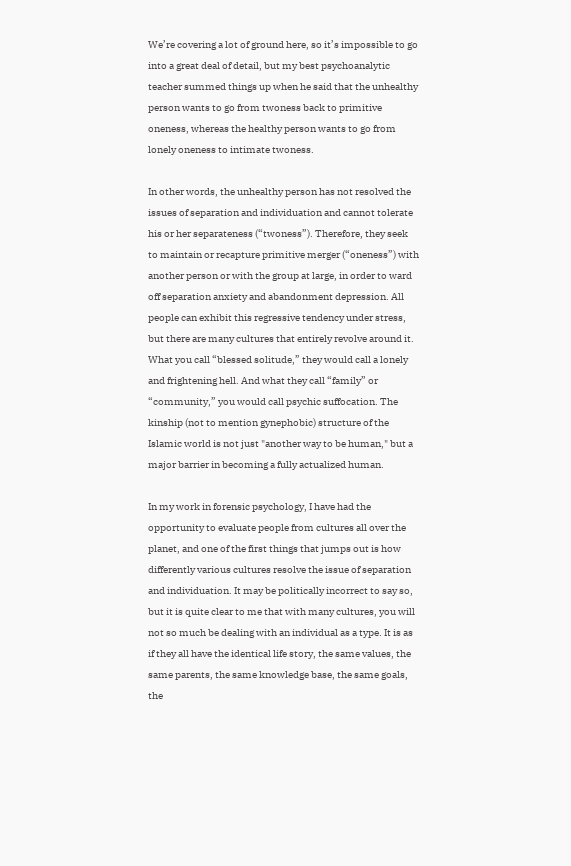We’re covering a lot of ground here, so it’s impossible to go into a great deal of detail, but my best psychoanalytic teacher summed things up when he said that the unhealthy person wants to go from twoness back to primitive oneness, whereas the healthy person wants to go from lonely oneness to intimate twoness.

In other words, the unhealthy person has not resolved the issues of separation and individuation and cannot tolerate his or her separateness (“twoness”). Therefore, they seek to maintain or recapture primitive merger (“oneness”) with another person or with the group at large, in order to ward off separation anxiety and abandonment depression. All people can exhibit this regressive tendency under stress, but there are many cultures that entirely revolve around it. What you call “blessed solitude,” they would call a lonely and frightening hell. And what they call “family” or “community,” you would call psychic suffocation. The kinship (not to mention gynephobic) structure of the Islamic world is not just "another way to be human," but a major barrier in becoming a fully actualized human.

In my work in forensic psychology, I have had the opportunity to evaluate people from cultures all over the planet, and one of the first things that jumps out is how differently various cultures resolve the issue of separation and individuation. It may be politically incorrect to say so, but it is quite clear to me that with many cultures, you will not so much be dealing with an individual as a type. It is as if they all have the identical life story, the same values, the same parents, the same knowledge base, the same goals, the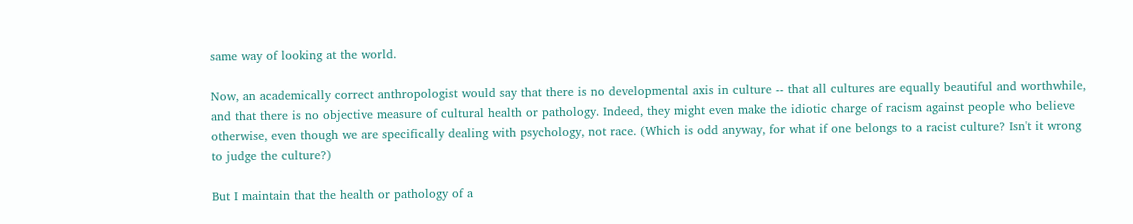same way of looking at the world.

Now, an academically correct anthropologist would say that there is no developmental axis in culture -- that all cultures are equally beautiful and worthwhile, and that there is no objective measure of cultural health or pathology. Indeed, they might even make the idiotic charge of racism against people who believe otherwise, even though we are specifically dealing with psychology, not race. (Which is odd anyway, for what if one belongs to a racist culture? Isn't it wrong to judge the culture?)

But I maintain that the health or pathology of a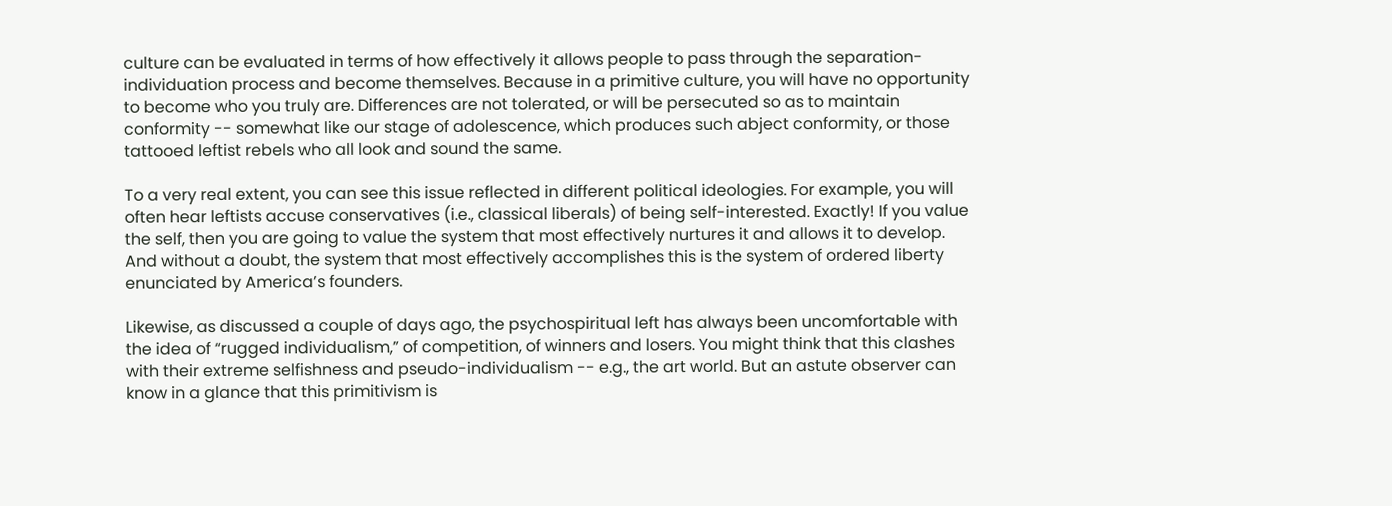culture can be evaluated in terms of how effectively it allows people to pass through the separation-individuation process and become themselves. Because in a primitive culture, you will have no opportunity to become who you truly are. Differences are not tolerated, or will be persecuted so as to maintain conformity -- somewhat like our stage of adolescence, which produces such abject conformity, or those tattooed leftist rebels who all look and sound the same.

To a very real extent, you can see this issue reflected in different political ideologies. For example, you will often hear leftists accuse conservatives (i.e., classical liberals) of being self-interested. Exactly! If you value the self, then you are going to value the system that most effectively nurtures it and allows it to develop. And without a doubt, the system that most effectively accomplishes this is the system of ordered liberty enunciated by America’s founders.

Likewise, as discussed a couple of days ago, the psychospiritual left has always been uncomfortable with the idea of “rugged individualism,” of competition, of winners and losers. You might think that this clashes with their extreme selfishness and pseudo-individualism -- e.g., the art world. But an astute observer can know in a glance that this primitivism is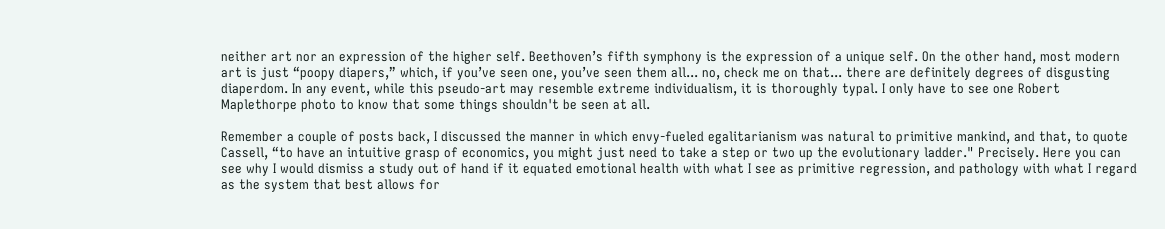neither art nor an expression of the higher self. Beethoven’s fifth symphony is the expression of a unique self. On the other hand, most modern art is just “poopy diapers,” which, if you’ve seen one, you’ve seen them all... no, check me on that... there are definitely degrees of disgusting diaperdom. In any event, while this pseudo-art may resemble extreme individualism, it is thoroughly typal. I only have to see one Robert Maplethorpe photo to know that some things shouldn't be seen at all.

Remember a couple of posts back, I discussed the manner in which envy-fueled egalitarianism was natural to primitive mankind, and that, to quote Cassell, “to have an intuitive grasp of economics, you might just need to take a step or two up the evolutionary ladder." Precisely. Here you can see why I would dismiss a study out of hand if it equated emotional health with what I see as primitive regression, and pathology with what I regard as the system that best allows for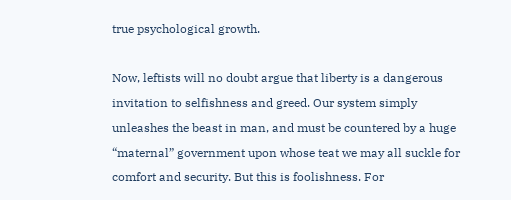true psychological growth.

Now, leftists will no doubt argue that liberty is a dangerous invitation to selfishness and greed. Our system simply unleashes the beast in man, and must be countered by a huge “maternal” government upon whose teat we may all suckle for comfort and security. But this is foolishness. For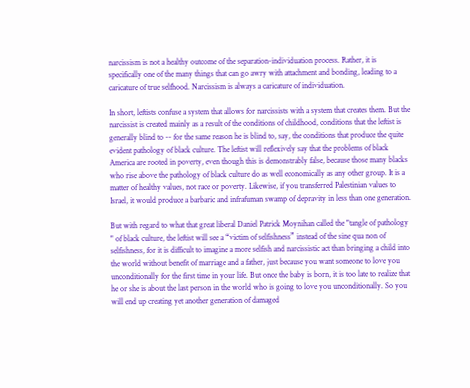narcissism is not a healthy outcome of the separation-individuation process. Rather, it is specifically one of the many things that can go awry with attachment and bonding, leading to a caricature of true selfhood. Narcissism is always a caricature of individuation.

In short, leftists confuse a system that allows for narcissists with a system that creates them. But the narcissist is created mainly as a result of the conditions of childhood, conditions that the leftist is generally blind to -- for the same reason he is blind to, say, the conditions that produce the quite evident pathology of black culture. The leftist will reflexively say that the problems of black America are rooted in poverty, even though this is demonstrably false, because those many blacks who rise above the pathology of black culture do as well economically as any other group. It is a matter of healthy values, not race or poverty. Likewise, if you transferred Palestinian values to Israel, it would produce a barbaric and infrafuman swamp of depravity in less than one generation.

But with regard to what that great liberal Daniel Patrick Moynihan called the "tangle of pathology " of black culture, the leftist will see a “victim of selfishness” instead of the sine qua non of selfishness, for it is difficult to imagine a more selfish and narcissistic act than bringing a child into the world without benefit of marriage and a father, just because you want someone to love you unconditionally for the first time in your life. But once the baby is born, it is too late to realize that he or she is about the last person in the world who is going to love you unconditionally. So you will end up creating yet another generation of damaged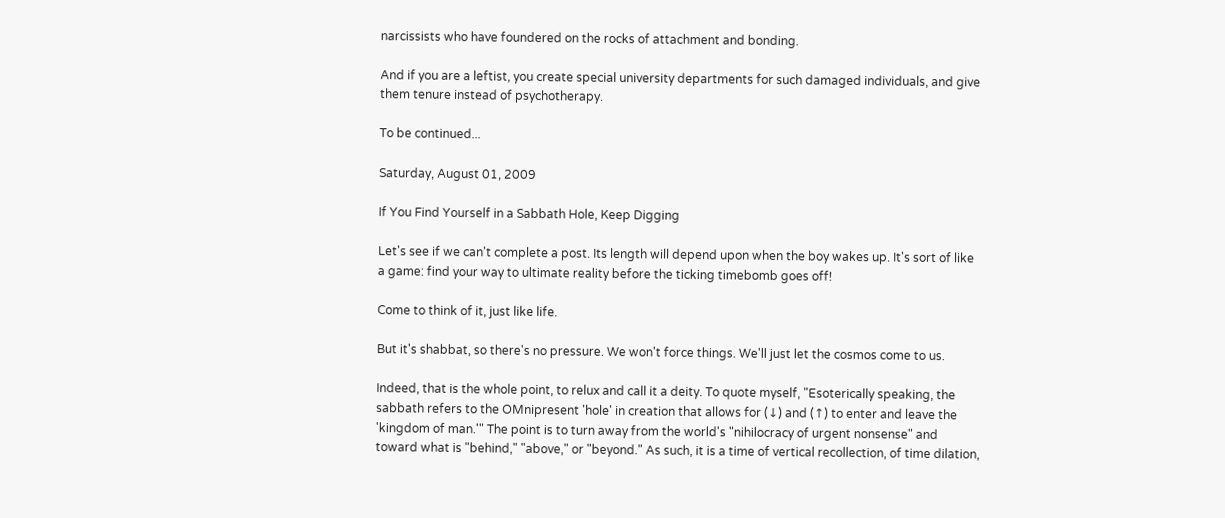narcissists who have foundered on the rocks of attachment and bonding.

And if you are a leftist, you create special university departments for such damaged individuals, and give them tenure instead of psychotherapy.

To be continued...

Saturday, August 01, 2009

If You Find Yourself in a Sabbath Hole, Keep Digging

Let's see if we can't complete a post. Its length will depend upon when the boy wakes up. It's sort of like a game: find your way to ultimate reality before the ticking timebomb goes off!

Come to think of it, just like life.

But it's shabbat, so there's no pressure. We won't force things. We'll just let the cosmos come to us.

Indeed, that is the whole point, to relux and call it a deity. To quote myself, "Esoterically speaking, the sabbath refers to the OMnipresent 'hole' in creation that allows for (↓) and (↑) to enter and leave the 'kingdom of man.'" The point is to turn away from the world's "nihilocracy of urgent nonsense" and toward what is "behind," "above," or "beyond." As such, it is a time of vertical recollection, of time dilation,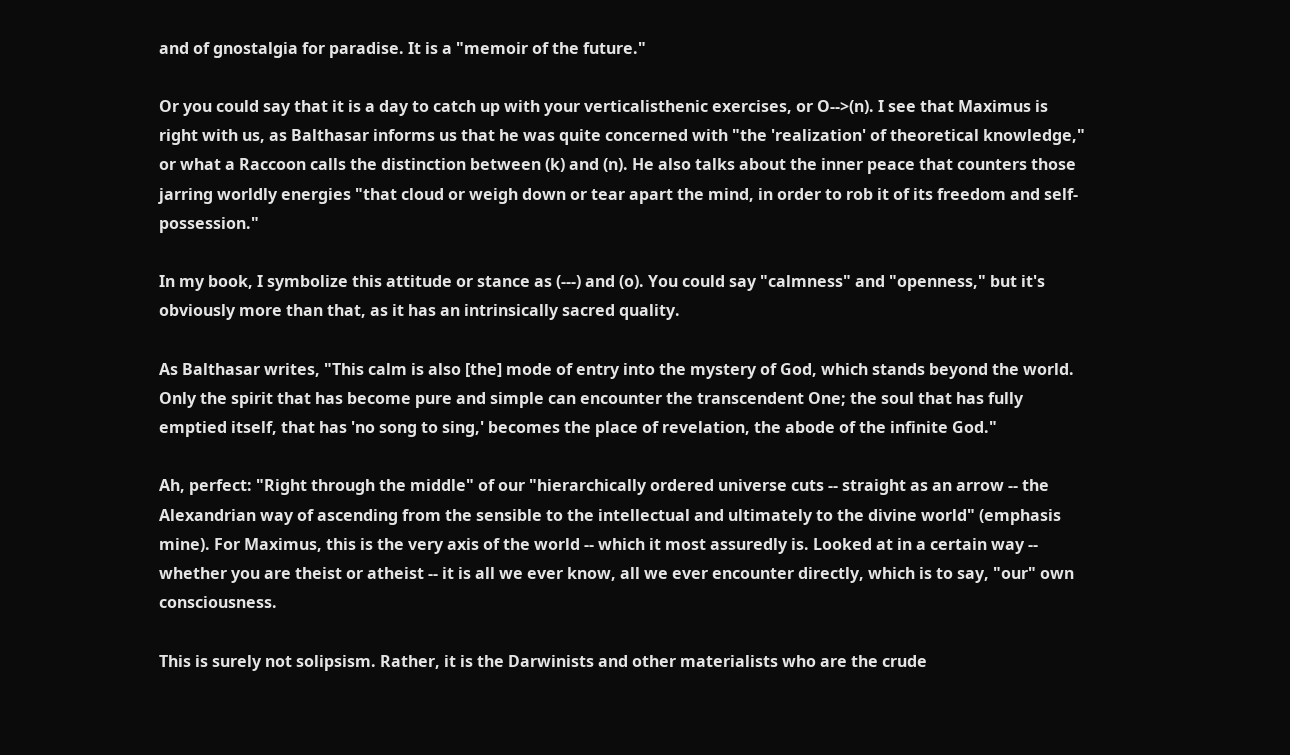and of gnostalgia for paradise. It is a "memoir of the future."

Or you could say that it is a day to catch up with your verticalisthenic exercises, or O-->(n). I see that Maximus is right with us, as Balthasar informs us that he was quite concerned with "the 'realization' of theoretical knowledge," or what a Raccoon calls the distinction between (k) and (n). He also talks about the inner peace that counters those jarring worldly energies "that cloud or weigh down or tear apart the mind, in order to rob it of its freedom and self-possession."

In my book, I symbolize this attitude or stance as (---) and (o). You could say "calmness" and "openness," but it's obviously more than that, as it has an intrinsically sacred quality.

As Balthasar writes, "This calm is also [the] mode of entry into the mystery of God, which stands beyond the world. Only the spirit that has become pure and simple can encounter the transcendent One; the soul that has fully emptied itself, that has 'no song to sing,' becomes the place of revelation, the abode of the infinite God."

Ah, perfect: "Right through the middle" of our "hierarchically ordered universe cuts -- straight as an arrow -- the Alexandrian way of ascending from the sensible to the intellectual and ultimately to the divine world" (emphasis mine). For Maximus, this is the very axis of the world -- which it most assuredly is. Looked at in a certain way -- whether you are theist or atheist -- it is all we ever know, all we ever encounter directly, which is to say, "our" own consciousness.

This is surely not solipsism. Rather, it is the Darwinists and other materialists who are the crude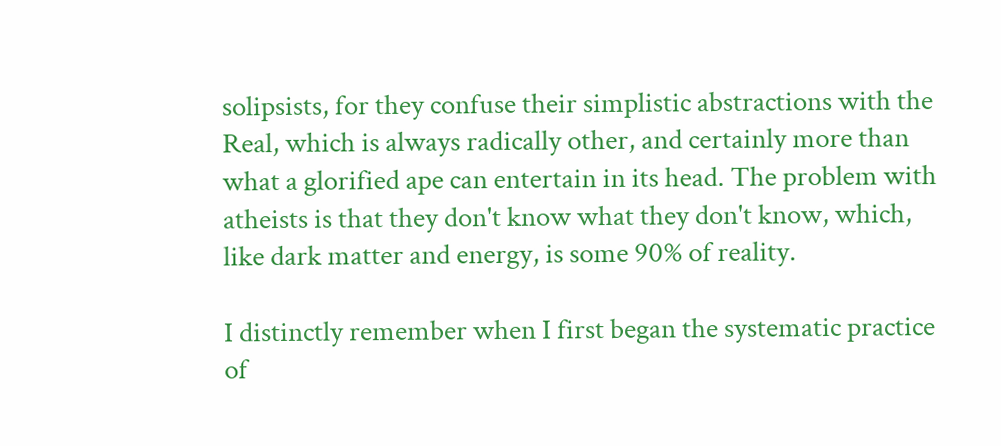solipsists, for they confuse their simplistic abstractions with the Real, which is always radically other, and certainly more than what a glorified ape can entertain in its head. The problem with atheists is that they don't know what they don't know, which, like dark matter and energy, is some 90% of reality.

I distinctly remember when I first began the systematic practice of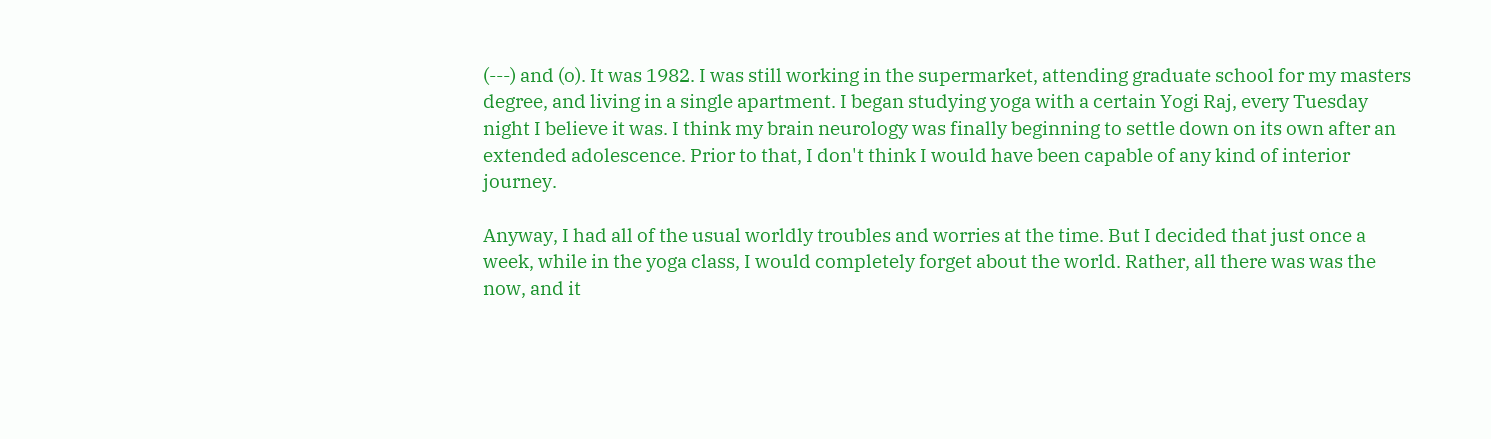(---) and (o). It was 1982. I was still working in the supermarket, attending graduate school for my masters degree, and living in a single apartment. I began studying yoga with a certain Yogi Raj, every Tuesday night I believe it was. I think my brain neurology was finally beginning to settle down on its own after an extended adolescence. Prior to that, I don't think I would have been capable of any kind of interior journey.

Anyway, I had all of the usual worldly troubles and worries at the time. But I decided that just once a week, while in the yoga class, I would completely forget about the world. Rather, all there was was the now, and it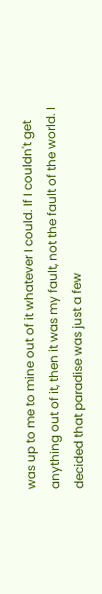was up to me to mine out of it whatever I could. If I couldn't get anything out of it, then it was my fault, not the fault of the world. I decided that paradise was just a few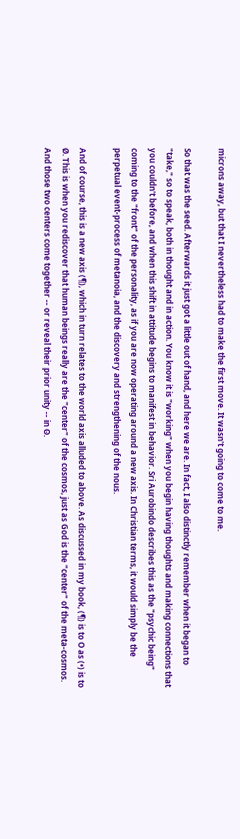microns away, but that I nevertheless had to make the first move. It wasn't going to come to me.

So that was the seed. Afterwards it just got a little out of hand, and here we are. In fact, I also distinctly remember when it began to "take," so to speak, both in thought and in action. You know it is "working" when you begin having thoughts and making connections that you couldn't before, and when this shift in attitude begins to manifest in behavior. Sri Aurobindo describes this as the "psychic being" coming to the "front" of the personality, as if you are now operating around a new axis. In Christian terms, it would simply be the perpetual event-process of metanoia, and the discovery and strengthening of the nous.

And of course, this is a new axis (¶), which in turn relates to the world axis alluded to above. As discussed in my book, (¶) is to O as (•) is to Ø. This is when you rediscover that human beings really are the "center" of the cosmos, just as God is the "center" of the meta-cosmos. And those two centers come together -- or reveal their prior unity -- in ʘ.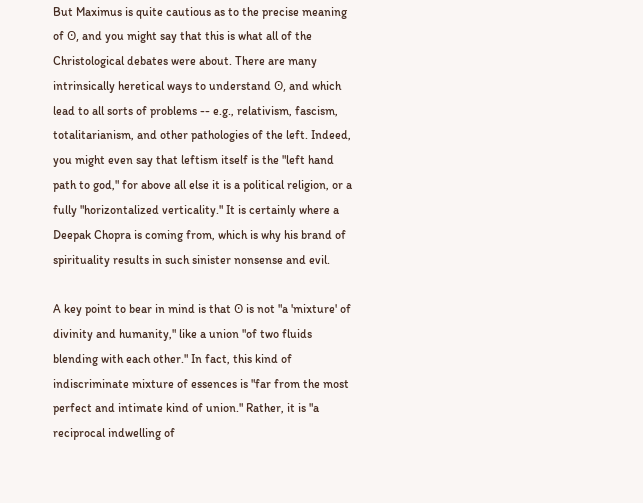But Maximus is quite cautious as to the precise meaning of ʘ, and you might say that this is what all of the Christological debates were about. There are many intrinsically heretical ways to understand ʘ, and which lead to all sorts of problems -- e.g., relativism, fascism, totalitarianism, and other pathologies of the left. Indeed, you might even say that leftism itself is the "left hand path to god," for above all else it is a political religion, or a fully "horizontalized verticality." It is certainly where a Deepak Chopra is coming from, which is why his brand of spirituality results in such sinister nonsense and evil.

A key point to bear in mind is that ʘ is not "a 'mixture' of divinity and humanity," like a union "of two fluids blending with each other." In fact, this kind of indiscriminate mixture of essences is "far from the most perfect and intimate kind of union." Rather, it is "a reciprocal indwelling of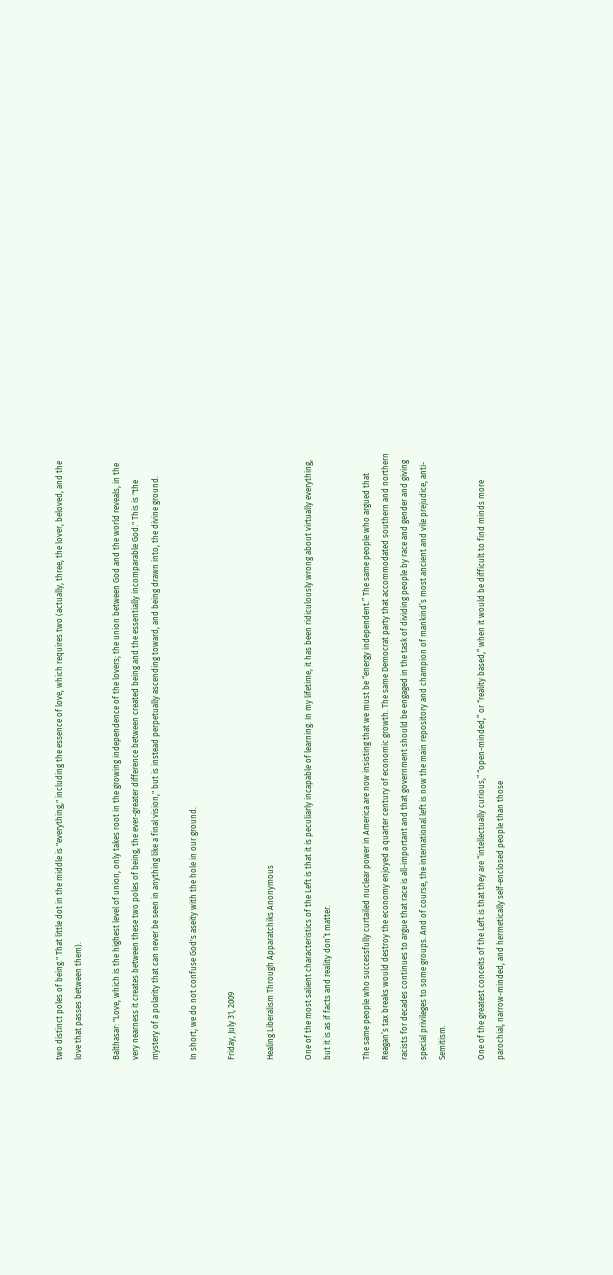two distinct poles of being." That little dot in the middle is "everything," including the essence of love, which requires two (actually, three, the lover, beloved, and the love that passes between them).

Balthasar: "Love, which is the highest level of union, only takes root in the growing independence of the lovers; the union between God and the world reveals, in the very nearness it creates between these two poles of being, the ever-greater difference between created being and the essentially incomparable God." This is "the mystery of a polarity that can never be seen in anything like a final vision," but is instead perpetually ascending toward, and being drawn into, the divine ground.

In short, we do not confuse God's aseity with the hole in our ground.

Friday, July 31, 2009

Healing Liberalism Through Apparatchiks Anonymous

One of the most salient characteristics of the Left is that it is peculiarly incapable of learning. In my lifetime, it has been ridiculously wrong about virtually everything, but it is as if facts and reality don’t matter.

The same people who successfully curtailed nuclear power in America are now insisting that we must be “energy independent.” The same people who argued that Reagan’s tax breaks would destroy the economy enjoyed a quarter century of economic growth. The same Democrat party that accommodated southern and northern racists for decades continues to argue that race is all-important and that government should be engaged in the task of dividing people by race and gender and giving special privileges to some groups. And of course, the international left is now the main repository and champion of mankind’s most ancient and vile prejudice, anti-Semitism.

One of the greatest conceits of the Left is that they are “intellectually curious,” “open-minded,” or “reality based,” when it would be difficult to find minds more parochial, narrow-minded, and hermetically self-enclosed people than those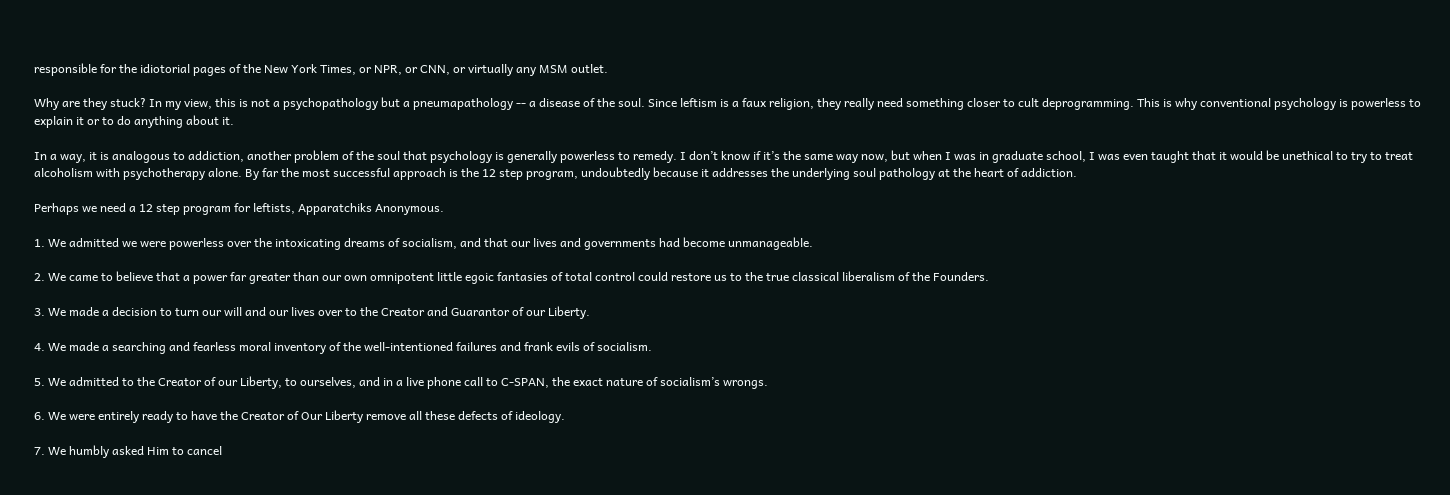responsible for the idiotorial pages of the New York Times, or NPR, or CNN, or virtually any MSM outlet.

Why are they stuck? In my view, this is not a psychopathology but a pneumapathology -- a disease of the soul. Since leftism is a faux religion, they really need something closer to cult deprogramming. This is why conventional psychology is powerless to explain it or to do anything about it.

In a way, it is analogous to addiction, another problem of the soul that psychology is generally powerless to remedy. I don’t know if it’s the same way now, but when I was in graduate school, I was even taught that it would be unethical to try to treat alcoholism with psychotherapy alone. By far the most successful approach is the 12 step program, undoubtedly because it addresses the underlying soul pathology at the heart of addiction.

Perhaps we need a 12 step program for leftists, Apparatchiks Anonymous.

1. We admitted we were powerless over the intoxicating dreams of socialism, and that our lives and governments had become unmanageable.

2. We came to believe that a power far greater than our own omnipotent little egoic fantasies of total control could restore us to the true classical liberalism of the Founders.

3. We made a decision to turn our will and our lives over to the Creator and Guarantor of our Liberty.

4. We made a searching and fearless moral inventory of the well-intentioned failures and frank evils of socialism.

5. We admitted to the Creator of our Liberty, to ourselves, and in a live phone call to C-SPAN, the exact nature of socialism’s wrongs.

6. We were entirely ready to have the Creator of Our Liberty remove all these defects of ideology.

7. We humbly asked Him to cancel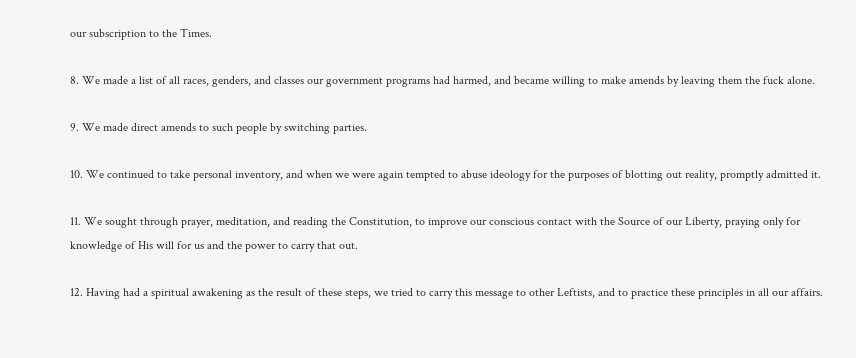our subscription to the Times.

8. We made a list of all races, genders, and classes our government programs had harmed, and became willing to make amends by leaving them the fuck alone.

9. We made direct amends to such people by switching parties.

10. We continued to take personal inventory, and when we were again tempted to abuse ideology for the purposes of blotting out reality, promptly admitted it.

11. We sought through prayer, meditation, and reading the Constitution, to improve our conscious contact with the Source of our Liberty, praying only for knowledge of His will for us and the power to carry that out.

12. Having had a spiritual awakening as the result of these steps, we tried to carry this message to other Leftists, and to practice these principles in all our affairs.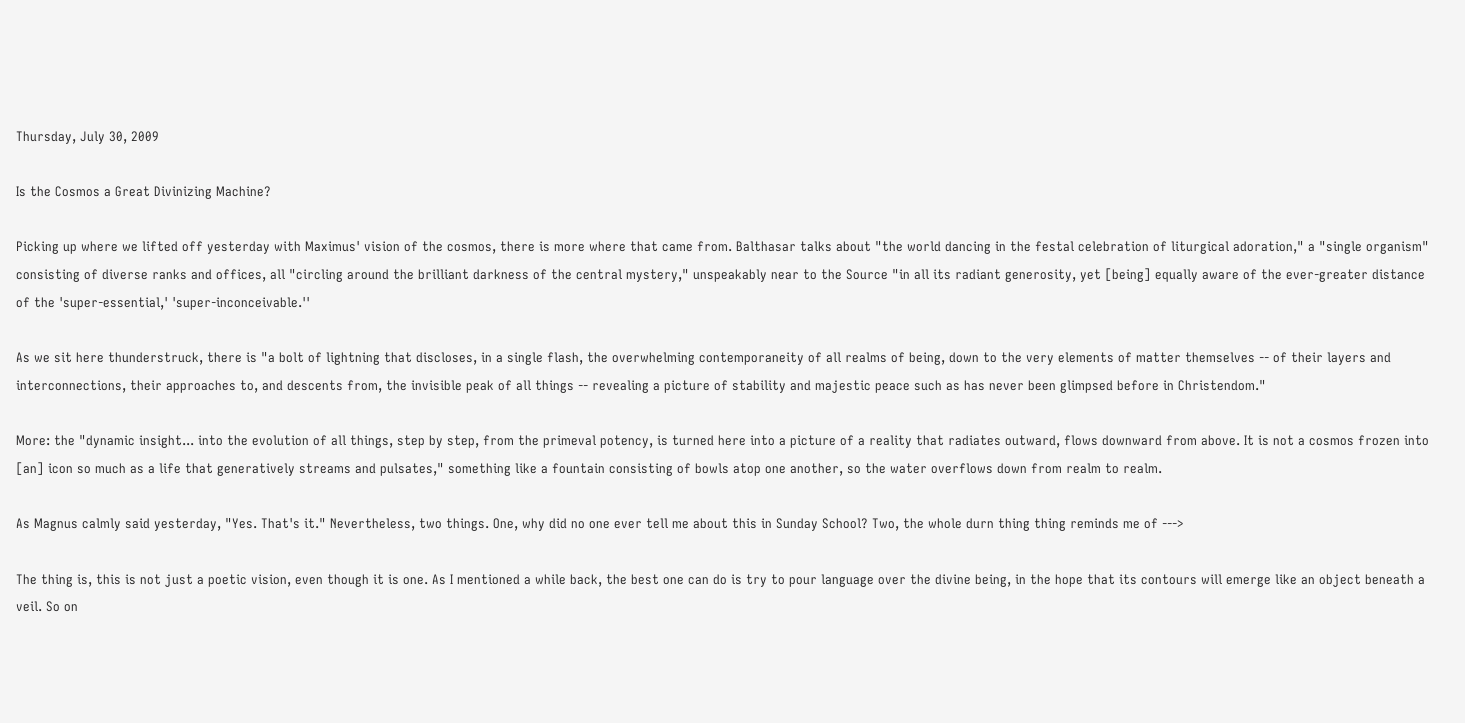Thursday, July 30, 2009

Is the Cosmos a Great Divinizing Machine?

Picking up where we lifted off yesterday with Maximus' vision of the cosmos, there is more where that came from. Balthasar talks about "the world dancing in the festal celebration of liturgical adoration," a "single organism" consisting of diverse ranks and offices, all "circling around the brilliant darkness of the central mystery," unspeakably near to the Source "in all its radiant generosity, yet [being] equally aware of the ever-greater distance of the 'super-essential,' 'super-inconceivable.''

As we sit here thunderstruck, there is "a bolt of lightning that discloses, in a single flash, the overwhelming contemporaneity of all realms of being, down to the very elements of matter themselves -- of their layers and interconnections, their approaches to, and descents from, the invisible peak of all things -- revealing a picture of stability and majestic peace such as has never been glimpsed before in Christendom."

More: the "dynamic insight... into the evolution of all things, step by step, from the primeval potency, is turned here into a picture of a reality that radiates outward, flows downward from above. It is not a cosmos frozen into [an] icon so much as a life that generatively streams and pulsates," something like a fountain consisting of bowls atop one another, so the water overflows down from realm to realm.

As Magnus calmly said yesterday, "Yes. That's it." Nevertheless, two things. One, why did no one ever tell me about this in Sunday School? Two, the whole durn thing thing reminds me of --->

The thing is, this is not just a poetic vision, even though it is one. As I mentioned a while back, the best one can do is try to pour language over the divine being, in the hope that its contours will emerge like an object beneath a veil. So on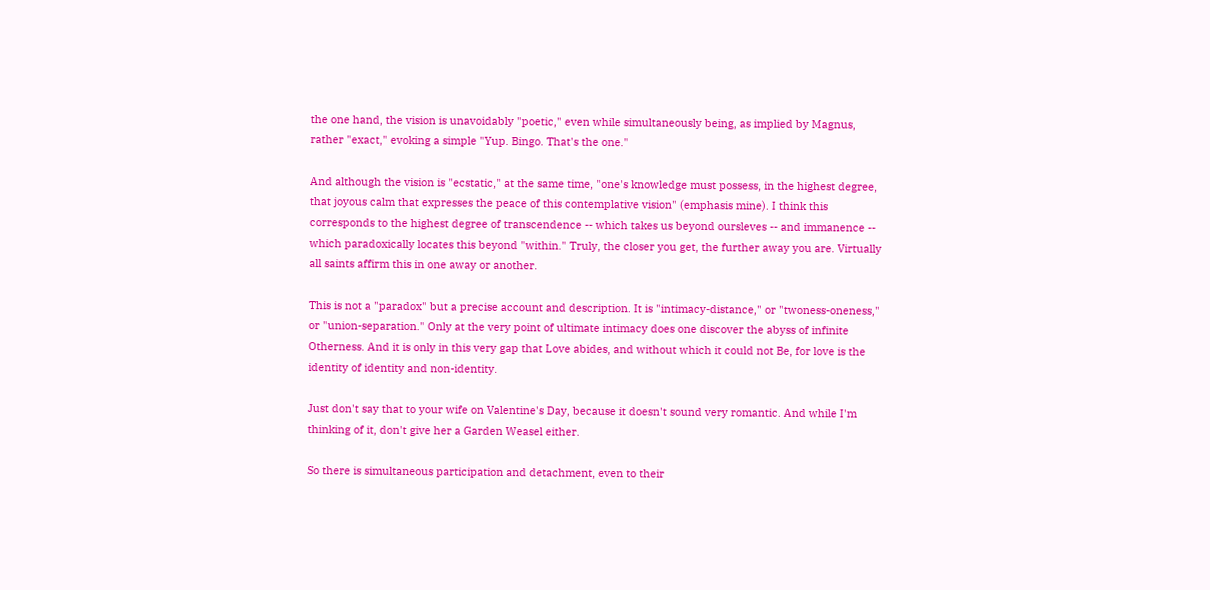the one hand, the vision is unavoidably "poetic," even while simultaneously being, as implied by Magnus, rather "exact," evoking a simple "Yup. Bingo. That's the one."

And although the vision is "ecstatic," at the same time, "one's knowledge must possess, in the highest degree, that joyous calm that expresses the peace of this contemplative vision" (emphasis mine). I think this corresponds to the highest degree of transcendence -- which takes us beyond oursleves -- and immanence -- which paradoxically locates this beyond "within." Truly, the closer you get, the further away you are. Virtually all saints affirm this in one away or another.

This is not a "paradox" but a precise account and description. It is "intimacy-distance," or "twoness-oneness," or "union-separation." Only at the very point of ultimate intimacy does one discover the abyss of infinite Otherness. And it is only in this very gap that Love abides, and without which it could not Be, for love is the identity of identity and non-identity.

Just don't say that to your wife on Valentine's Day, because it doesn't sound very romantic. And while I'm thinking of it, don't give her a Garden Weasel either.

So there is simultaneous participation and detachment, even to their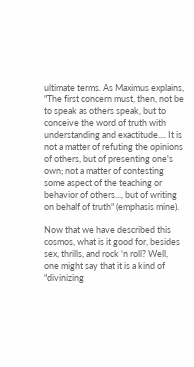ultimate terms. As Maximus explains, "The first concern must, then, not be to speak as others speak, but to conceive the word of truth with understanding and exactitude.... It is not a matter of refuting the opinions of others, but of presenting one's own; not a matter of contesting some aspect of the teaching or behavior of others..., but of writing on behalf of truth" (emphasis mine).

Now that we have described this cosmos, what is it good for, besides sex, thrills, and rock 'n roll? Well, one might say that it is a kind of "divinizing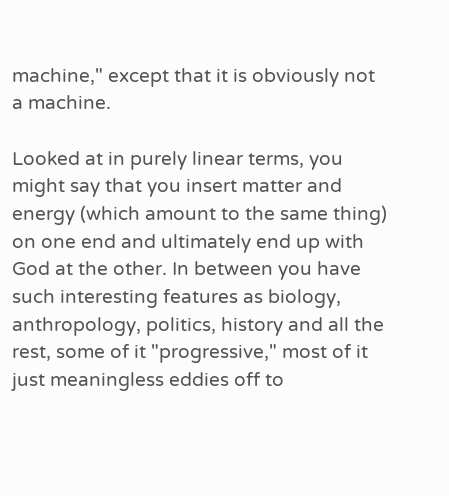machine," except that it is obviously not a machine.

Looked at in purely linear terms, you might say that you insert matter and energy (which amount to the same thing) on one end and ultimately end up with God at the other. In between you have such interesting features as biology, anthropology, politics, history and all the rest, some of it "progressive," most of it just meaningless eddies off to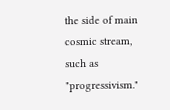the side of main cosmic stream, such as "progressivism."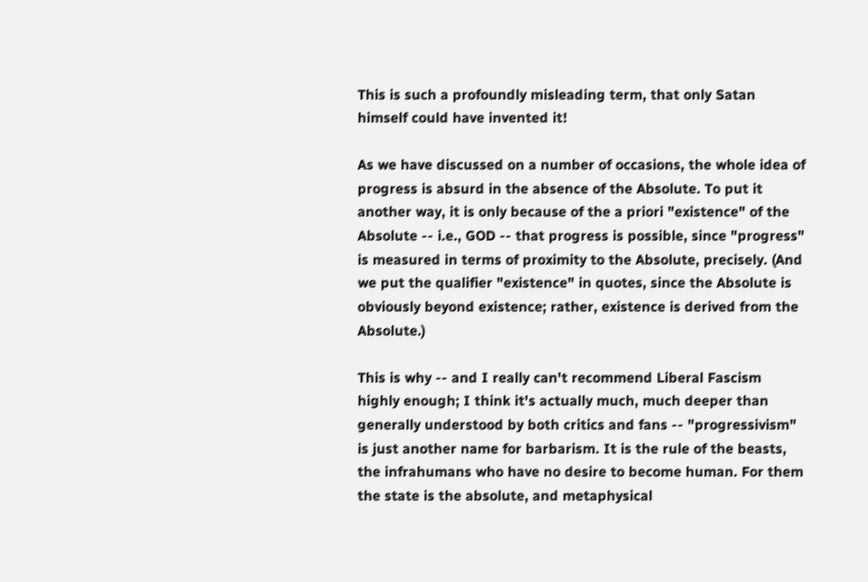This is such a profoundly misleading term, that only Satan himself could have invented it!

As we have discussed on a number of occasions, the whole idea of progress is absurd in the absence of the Absolute. To put it another way, it is only because of the a priori "existence" of the Absolute -- i.e., GOD -- that progress is possible, since "progress" is measured in terms of proximity to the Absolute, precisely. (And we put the qualifier "existence" in quotes, since the Absolute is obviously beyond existence; rather, existence is derived from the Absolute.)

This is why -- and I really can't recommend Liberal Fascism highly enough; I think it's actually much, much deeper than generally understood by both critics and fans -- "progressivism" is just another name for barbarism. It is the rule of the beasts, the infrahumans who have no desire to become human. For them the state is the absolute, and metaphysical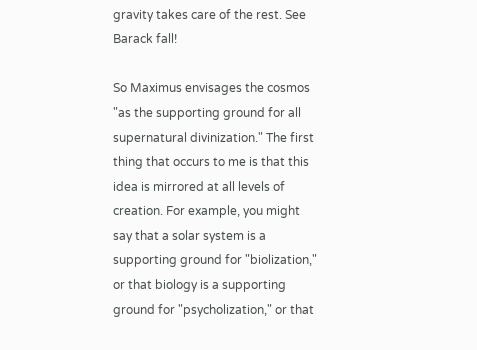gravity takes care of the rest. See Barack fall!

So Maximus envisages the cosmos "as the supporting ground for all supernatural divinization." The first thing that occurs to me is that this idea is mirrored at all levels of creation. For example, you might say that a solar system is a supporting ground for "biolization," or that biology is a supporting ground for "psycholization," or that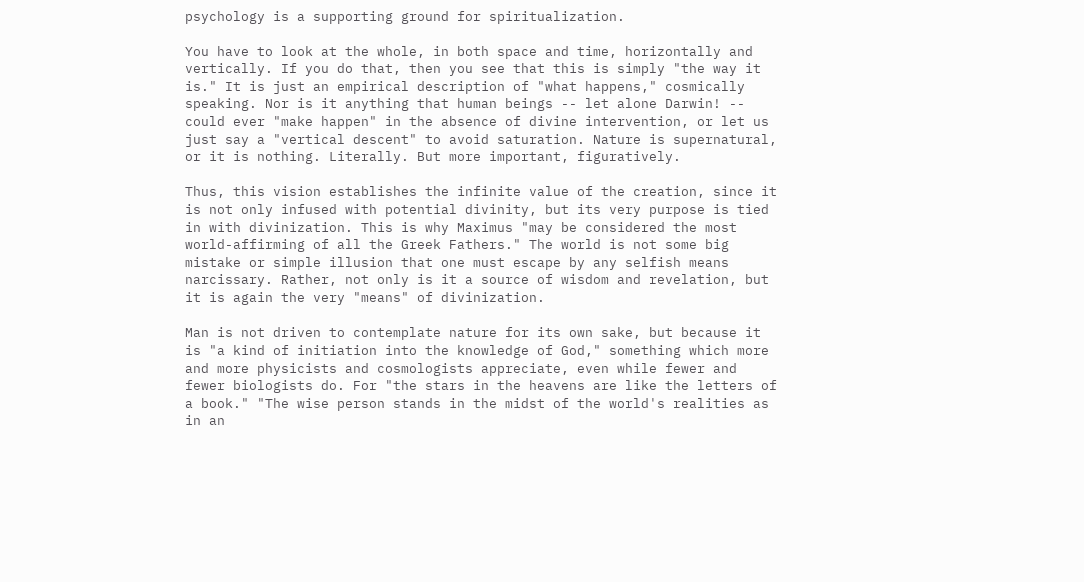psychology is a supporting ground for spiritualization.

You have to look at the whole, in both space and time, horizontally and vertically. If you do that, then you see that this is simply "the way it is." It is just an empirical description of "what happens," cosmically speaking. Nor is it anything that human beings -- let alone Darwin! -- could ever "make happen" in the absence of divine intervention, or let us just say a "vertical descent" to avoid saturation. Nature is supernatural, or it is nothing. Literally. But more important, figuratively.

Thus, this vision establishes the infinite value of the creation, since it is not only infused with potential divinity, but its very purpose is tied in with divinization. This is why Maximus "may be considered the most world-affirming of all the Greek Fathers." The world is not some big mistake or simple illusion that one must escape by any selfish means narcissary. Rather, not only is it a source of wisdom and revelation, but it is again the very "means" of divinization.

Man is not driven to contemplate nature for its own sake, but because it is "a kind of initiation into the knowledge of God," something which more and more physicists and cosmologists appreciate, even while fewer and fewer biologists do. For "the stars in the heavens are like the letters of a book." "The wise person stands in the midst of the world's realities as in an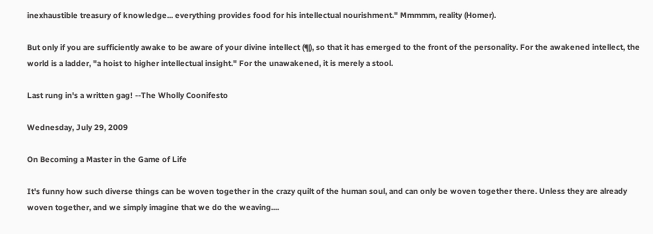inexhaustible treasury of knowledge... everything provides food for his intellectual nourishment." Mmmmm, reality (Homer).

But only if you are sufficiently awake to be aware of your divine intellect (¶), so that it has emerged to the front of the personality. For the awakened intellect, the world is a ladder, "a hoist to higher intellectual insight." For the unawakened, it is merely a stool.

Last rung in's a written gag! --The Wholly Coonifesto

Wednesday, July 29, 2009

On Becoming a Master in the Game of Life

It's funny how such diverse things can be woven together in the crazy quilt of the human soul, and can only be woven together there. Unless they are already woven together, and we simply imagine that we do the weaving....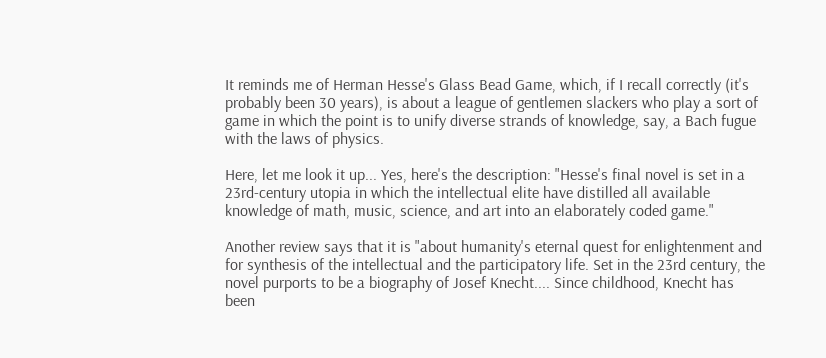It reminds me of Herman Hesse's Glass Bead Game, which, if I recall correctly (it's probably been 30 years), is about a league of gentlemen slackers who play a sort of game in which the point is to unify diverse strands of knowledge, say, a Bach fugue with the laws of physics.

Here, let me look it up... Yes, here's the description: "Hesse's final novel is set in a 23rd-century utopia in which the intellectual elite have distilled all available knowledge of math, music, science, and art into an elaborately coded game."

Another review says that it is "about humanity's eternal quest for enlightenment and for synthesis of the intellectual and the participatory life. Set in the 23rd century, the novel purports to be a biography of Josef Knecht.... Since childhood, Knecht has been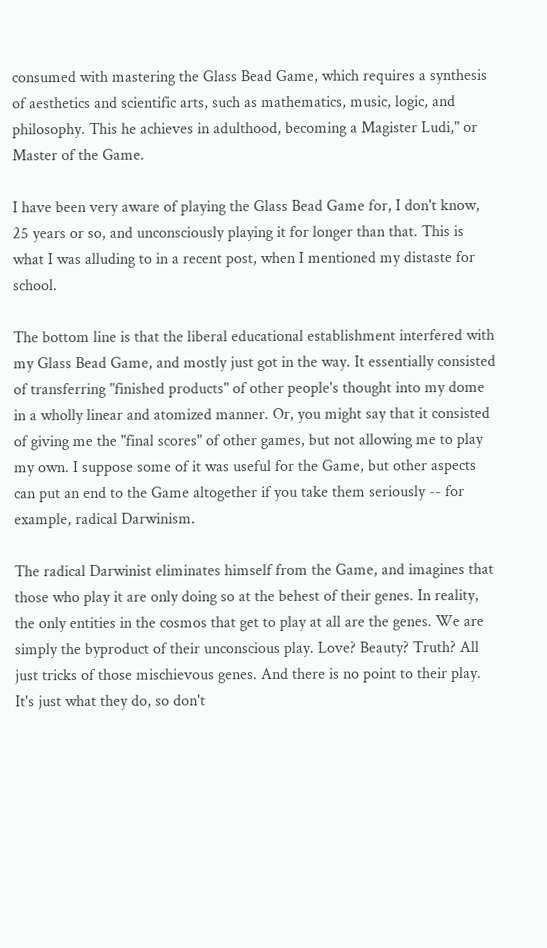consumed with mastering the Glass Bead Game, which requires a synthesis of aesthetics and scientific arts, such as mathematics, music, logic, and philosophy. This he achieves in adulthood, becoming a Magister Ludi," or Master of the Game.

I have been very aware of playing the Glass Bead Game for, I don't know, 25 years or so, and unconsciously playing it for longer than that. This is what I was alluding to in a recent post, when I mentioned my distaste for school.

The bottom line is that the liberal educational establishment interfered with my Glass Bead Game, and mostly just got in the way. It essentially consisted of transferring "finished products" of other people's thought into my dome in a wholly linear and atomized manner. Or, you might say that it consisted of giving me the "final scores" of other games, but not allowing me to play my own. I suppose some of it was useful for the Game, but other aspects can put an end to the Game altogether if you take them seriously -- for example, radical Darwinism.

The radical Darwinist eliminates himself from the Game, and imagines that those who play it are only doing so at the behest of their genes. In reality, the only entities in the cosmos that get to play at all are the genes. We are simply the byproduct of their unconscious play. Love? Beauty? Truth? All just tricks of those mischievous genes. And there is no point to their play. It's just what they do, so don't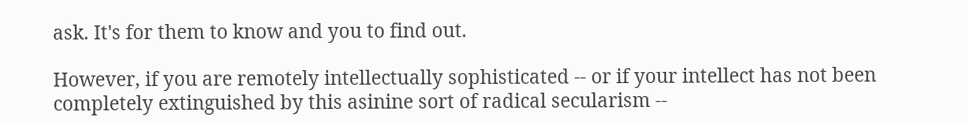ask. It's for them to know and you to find out.

However, if you are remotely intellectually sophisticated -- or if your intellect has not been completely extinguished by this asinine sort of radical secularism --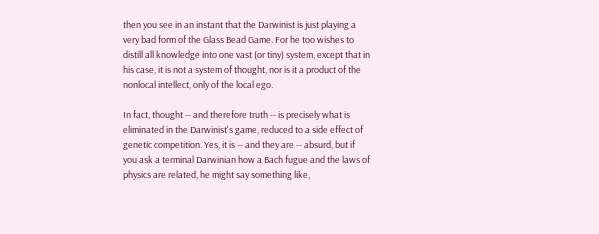then you see in an instant that the Darwinist is just playing a very bad form of the Glass Bead Game. For he too wishes to distill all knowledge into one vast (or tiny) system, except that in his case, it is not a system of thought, nor is it a product of the nonlocal intellect, only of the local ego.

In fact, thought -- and therefore truth -- is precisely what is eliminated in the Darwinist's game, reduced to a side effect of genetic competition. Yes, it is -- and they are -- absurd, but if you ask a terminal Darwinian how a Bach fugue and the laws of physics are related, he might say something like,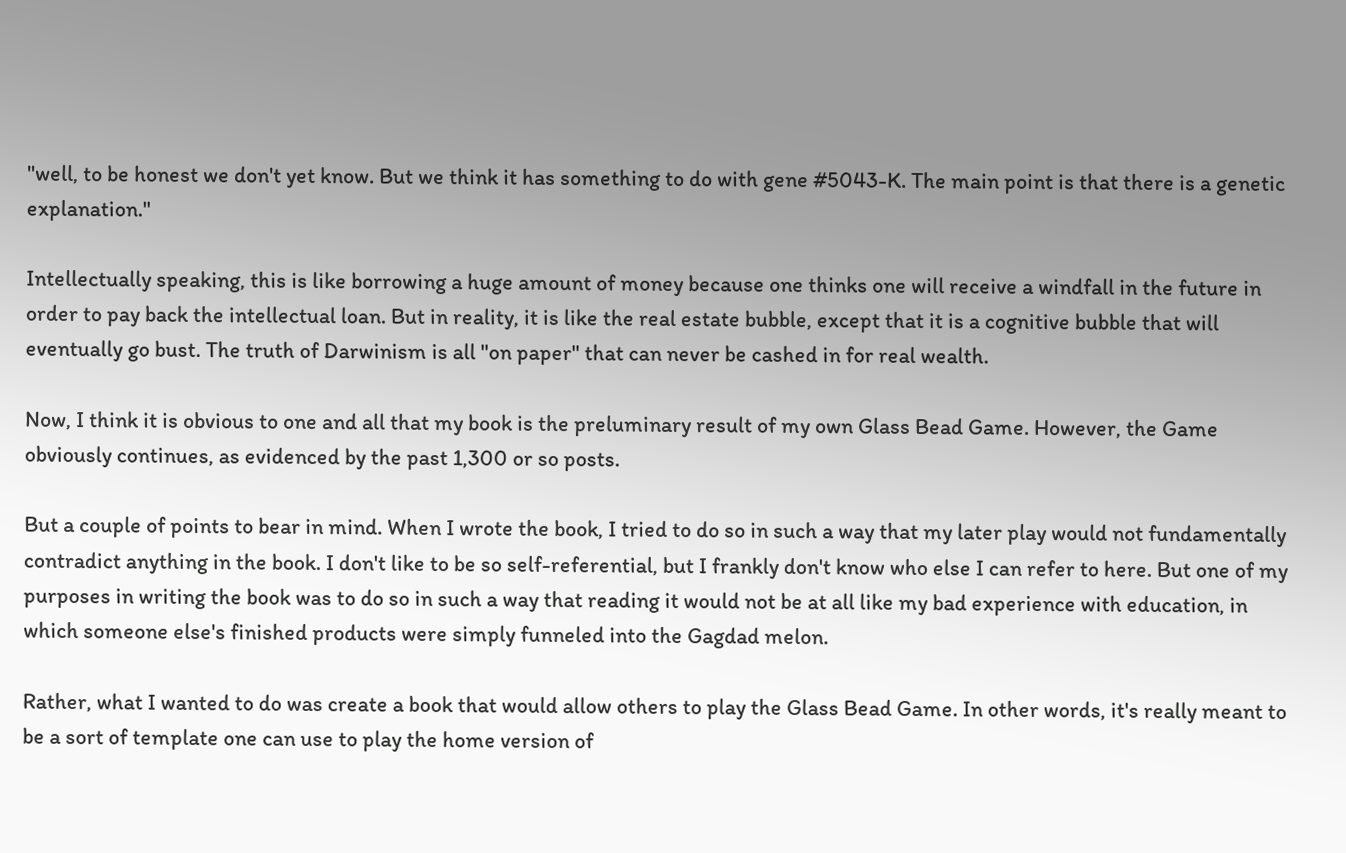"well, to be honest we don't yet know. But we think it has something to do with gene #5043-K. The main point is that there is a genetic explanation."

Intellectually speaking, this is like borrowing a huge amount of money because one thinks one will receive a windfall in the future in order to pay back the intellectual loan. But in reality, it is like the real estate bubble, except that it is a cognitive bubble that will eventually go bust. The truth of Darwinism is all "on paper" that can never be cashed in for real wealth.

Now, I think it is obvious to one and all that my book is the preluminary result of my own Glass Bead Game. However, the Game obviously continues, as evidenced by the past 1,300 or so posts.

But a couple of points to bear in mind. When I wrote the book, I tried to do so in such a way that my later play would not fundamentally contradict anything in the book. I don't like to be so self-referential, but I frankly don't know who else I can refer to here. But one of my purposes in writing the book was to do so in such a way that reading it would not be at all like my bad experience with education, in which someone else's finished products were simply funneled into the Gagdad melon.

Rather, what I wanted to do was create a book that would allow others to play the Glass Bead Game. In other words, it's really meant to be a sort of template one can use to play the home version of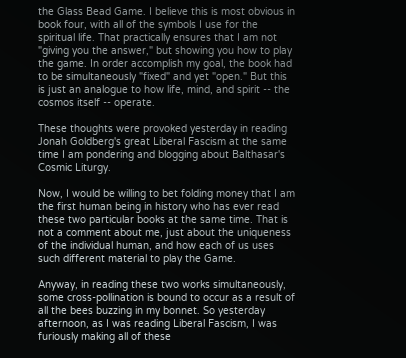the Glass Bead Game. I believe this is most obvious in book four, with all of the symbols I use for the spiritual life. That practically ensures that I am not "giving you the answer," but showing you how to play the game. In order accomplish my goal, the book had to be simultaneously "fixed" and yet "open." But this is just an analogue to how life, mind, and spirit -- the cosmos itself -- operate.

These thoughts were provoked yesterday in reading Jonah Goldberg's great Liberal Fascism at the same time I am pondering and blogging about Balthasar's Cosmic Liturgy.

Now, I would be willing to bet folding money that I am the first human being in history who has ever read these two particular books at the same time. That is not a comment about me, just about the uniqueness of the individual human, and how each of us uses such different material to play the Game.

Anyway, in reading these two works simultaneously, some cross-pollination is bound to occur as a result of all the bees buzzing in my bonnet. So yesterday afternoon, as I was reading Liberal Fascism, I was furiously making all of these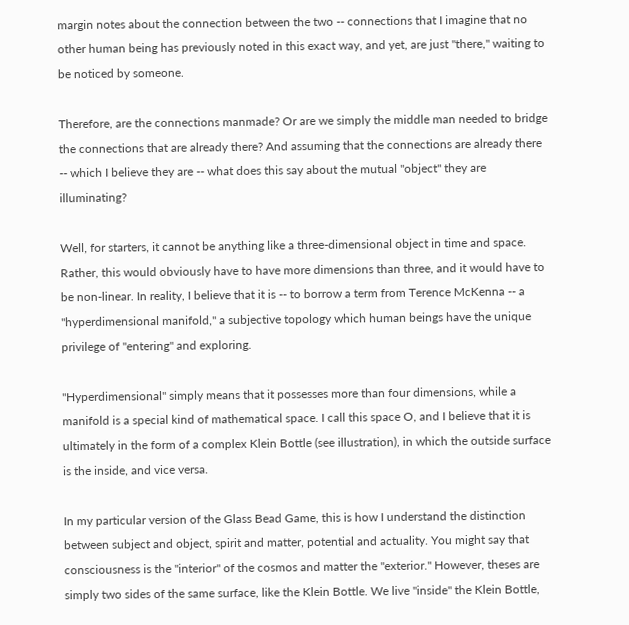margin notes about the connection between the two -- connections that I imagine that no other human being has previously noted in this exact way, and yet, are just "there," waiting to be noticed by someone.

Therefore, are the connections manmade? Or are we simply the middle man needed to bridge the connections that are already there? And assuming that the connections are already there -- which I believe they are -- what does this say about the mutual "object" they are illuminating?

Well, for starters, it cannot be anything like a three-dimensional object in time and space. Rather, this would obviously have to have more dimensions than three, and it would have to be non-linear. In reality, I believe that it is -- to borrow a term from Terence McKenna -- a "hyperdimensional manifold," a subjective topology which human beings have the unique privilege of "entering" and exploring.

"Hyperdimensional" simply means that it possesses more than four dimensions, while a manifold is a special kind of mathematical space. I call this space O, and I believe that it is ultimately in the form of a complex Klein Bottle (see illustration), in which the outside surface is the inside, and vice versa.

In my particular version of the Glass Bead Game, this is how I understand the distinction between subject and object, spirit and matter, potential and actuality. You might say that consciousness is the "interior" of the cosmos and matter the "exterior." However, theses are simply two sides of the same surface, like the Klein Bottle. We live "inside" the Klein Bottle,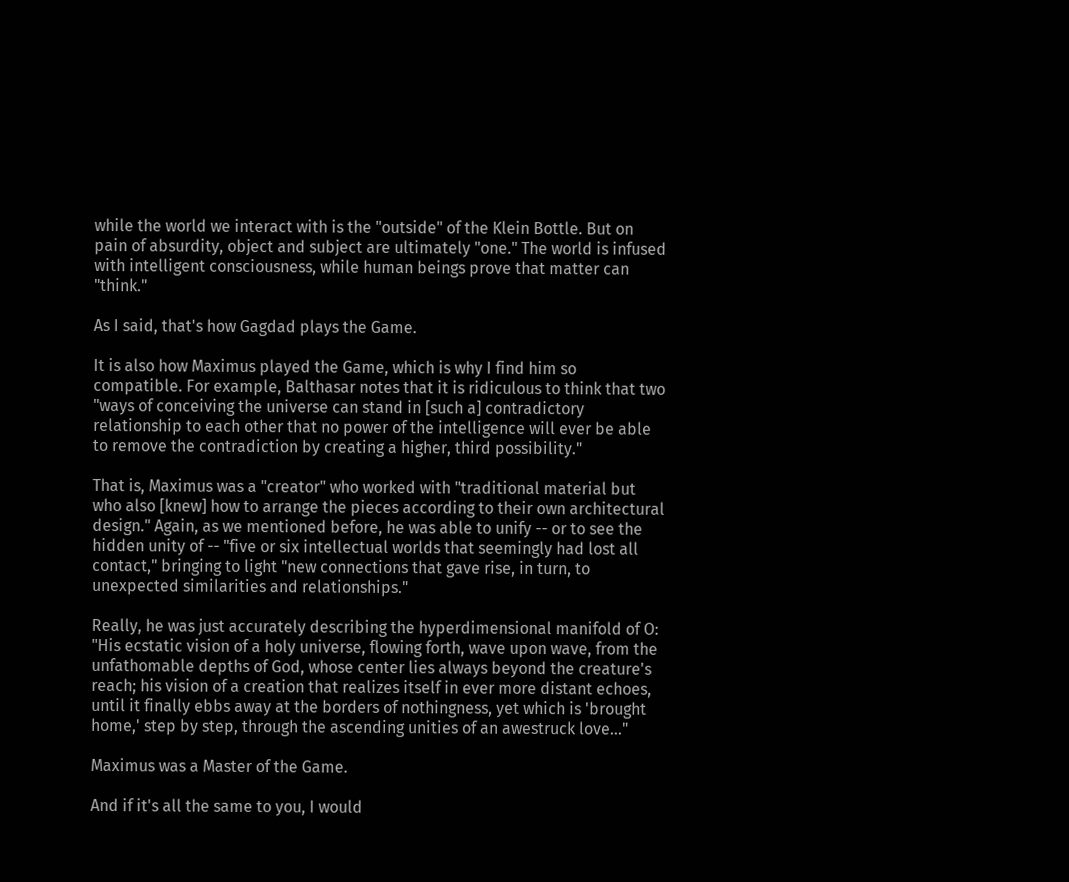while the world we interact with is the "outside" of the Klein Bottle. But on pain of absurdity, object and subject are ultimately "one." The world is infused with intelligent consciousness, while human beings prove that matter can "think."

As I said, that's how Gagdad plays the Game.

It is also how Maximus played the Game, which is why I find him so compatible. For example, Balthasar notes that it is ridiculous to think that two "ways of conceiving the universe can stand in [such a] contradictory relationship to each other that no power of the intelligence will ever be able to remove the contradiction by creating a higher, third possibility."

That is, Maximus was a "creator" who worked with "traditional material but who also [knew] how to arrange the pieces according to their own architectural design." Again, as we mentioned before, he was able to unify -- or to see the hidden unity of -- "five or six intellectual worlds that seemingly had lost all contact," bringing to light "new connections that gave rise, in turn, to unexpected similarities and relationships."

Really, he was just accurately describing the hyperdimensional manifold of O: "His ecstatic vision of a holy universe, flowing forth, wave upon wave, from the unfathomable depths of God, whose center lies always beyond the creature's reach; his vision of a creation that realizes itself in ever more distant echoes, until it finally ebbs away at the borders of nothingness, yet which is 'brought home,' step by step, through the ascending unities of an awestruck love..."

Maximus was a Master of the Game.

And if it's all the same to you, I would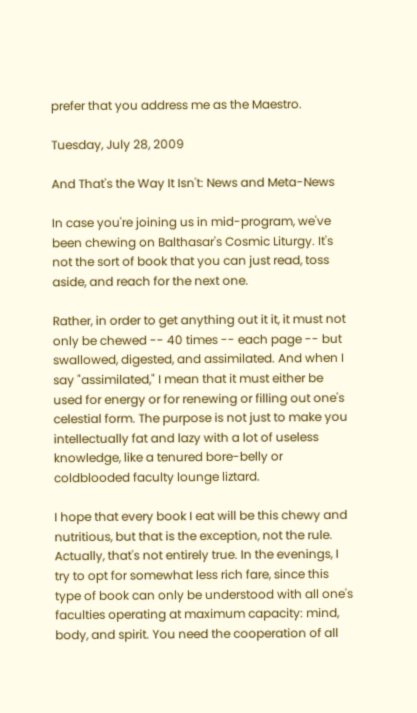prefer that you address me as the Maestro.

Tuesday, July 28, 2009

And That's the Way It Isn't: News and Meta-News

In case you're joining us in mid-program, we've been chewing on Balthasar's Cosmic Liturgy. It's not the sort of book that you can just read, toss aside, and reach for the next one.

Rather, in order to get anything out it it, it must not only be chewed -- 40 times -- each page -- but swallowed, digested, and assimilated. And when I say "assimilated," I mean that it must either be used for energy or for renewing or filling out one's celestial form. The purpose is not just to make you intellectually fat and lazy with a lot of useless knowledge, like a tenured bore-belly or coldblooded faculty lounge liztard.

I hope that every book I eat will be this chewy and nutritious, but that is the exception, not the rule. Actually, that's not entirely true. In the evenings, I try to opt for somewhat less rich fare, since this type of book can only be understood with all one's faculties operating at maximum capacity: mind, body, and spirit. You need the cooperation of all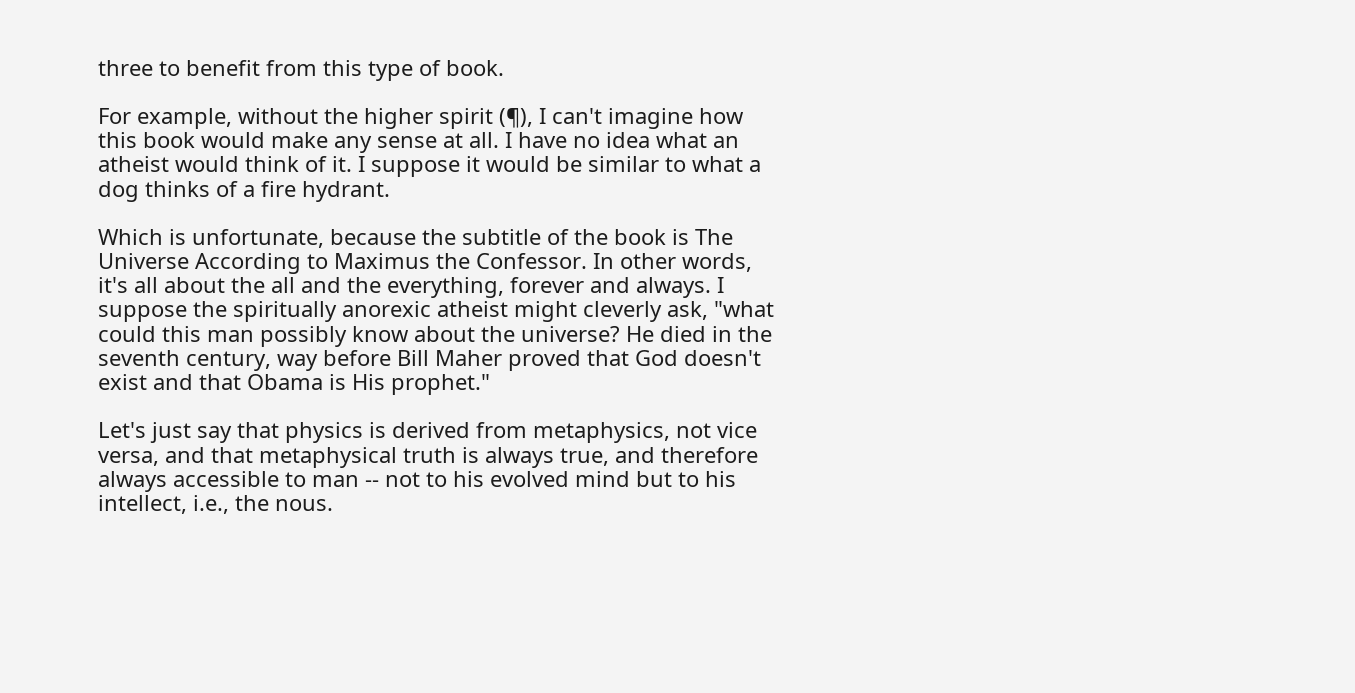three to benefit from this type of book.

For example, without the higher spirit (¶), I can't imagine how this book would make any sense at all. I have no idea what an atheist would think of it. I suppose it would be similar to what a dog thinks of a fire hydrant.

Which is unfortunate, because the subtitle of the book is The Universe According to Maximus the Confessor. In other words, it's all about the all and the everything, forever and always. I suppose the spiritually anorexic atheist might cleverly ask, "what could this man possibly know about the universe? He died in the seventh century, way before Bill Maher proved that God doesn't exist and that Obama is His prophet."

Let's just say that physics is derived from metaphysics, not vice versa, and that metaphysical truth is always true, and therefore always accessible to man -- not to his evolved mind but to his intellect, i.e., the nous.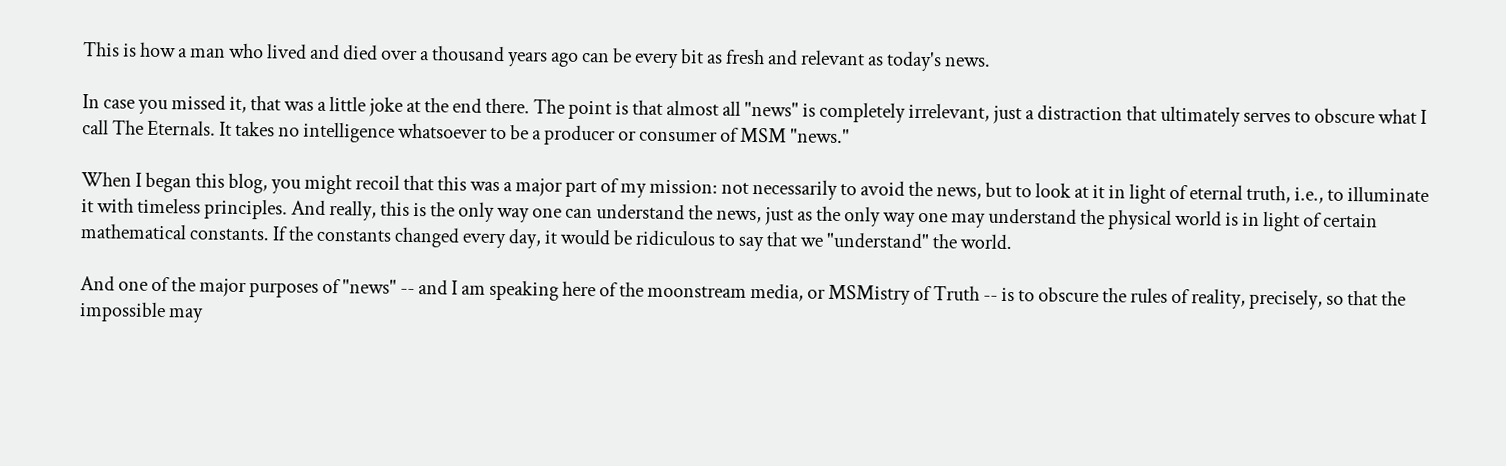This is how a man who lived and died over a thousand years ago can be every bit as fresh and relevant as today's news.

In case you missed it, that was a little joke at the end there. The point is that almost all "news" is completely irrelevant, just a distraction that ultimately serves to obscure what I call The Eternals. It takes no intelligence whatsoever to be a producer or consumer of MSM "news."

When I began this blog, you might recoil that this was a major part of my mission: not necessarily to avoid the news, but to look at it in light of eternal truth, i.e., to illuminate it with timeless principles. And really, this is the only way one can understand the news, just as the only way one may understand the physical world is in light of certain mathematical constants. If the constants changed every day, it would be ridiculous to say that we "understand" the world.

And one of the major purposes of "news" -- and I am speaking here of the moonstream media, or MSMistry of Truth -- is to obscure the rules of reality, precisely, so that the impossible may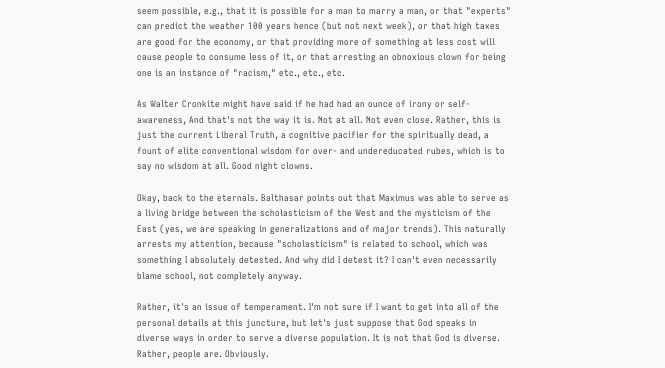seem possible, e.g., that it is possible for a man to marry a man, or that "experts" can predict the weather 100 years hence (but not next week), or that high taxes are good for the economy, or that providing more of something at less cost will cause people to consume less of it, or that arresting an obnoxious clown for being one is an instance of "racism," etc., etc., etc.

As Walter Cronkite might have said if he had had an ounce of irony or self-awareness, And that's not the way it is. Not at all. Not even close. Rather, this is just the current Liberal Truth, a cognitive pacifier for the spiritually dead, a fount of elite conventional wisdom for over- and undereducated rubes, which is to say no wisdom at all. Good night clowns.

Okay, back to the eternals. Balthasar points out that Maximus was able to serve as a living bridge between the scholasticism of the West and the mysticism of the East (yes, we are speaking in generalizations and of major trends). This naturally arrests my attention, because "scholasticism" is related to school, which was something I absolutely detested. And why did I detest it? I can't even necessarily blame school, not completely anyway.

Rather, it's an issue of temperament. I'm not sure if I want to get into all of the personal details at this juncture, but let's just suppose that God speaks in diverse ways in order to serve a diverse population. It is not that God is diverse. Rather, people are. Obviously.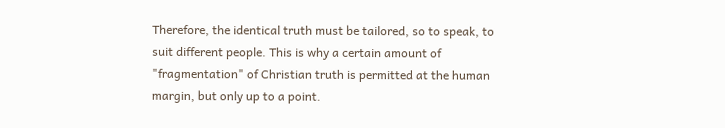Therefore, the identical truth must be tailored, so to speak, to suit different people. This is why a certain amount of "fragmentation" of Christian truth is permitted at the human margin, but only up to a point.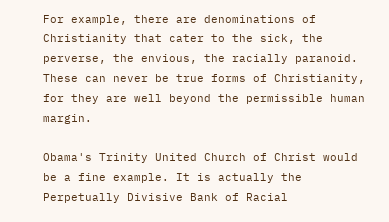For example, there are denominations of Christianity that cater to the sick, the perverse, the envious, the racially paranoid. These can never be true forms of Christianity, for they are well beyond the permissible human margin.

Obama's Trinity United Church of Christ would be a fine example. It is actually the Perpetually Divisive Bank of Racial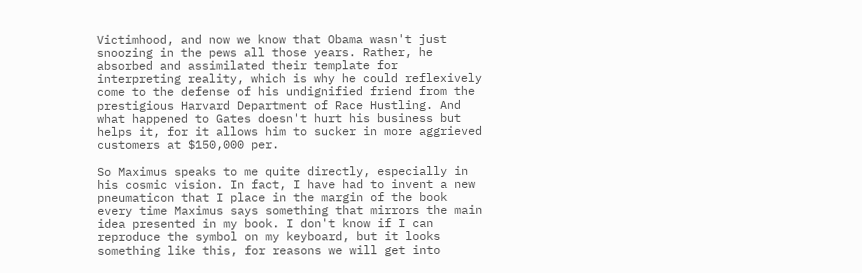Victimhood, and now we know that Obama wasn't just snoozing in the pews all those years. Rather, he absorbed and assimilated their template for interpreting reality, which is why he could reflexively come to the defense of his undignified friend from the prestigious Harvard Department of Race Hustling. And what happened to Gates doesn't hurt his business but helps it, for it allows him to sucker in more aggrieved customers at $150,000 per.

So Maximus speaks to me quite directly, especially in his cosmic vision. In fact, I have had to invent a new pneumaticon that I place in the margin of the book every time Maximus says something that mirrors the main idea presented in my book. I don't know if I can reproduce the symbol on my keyboard, but it looks something like this, for reasons we will get into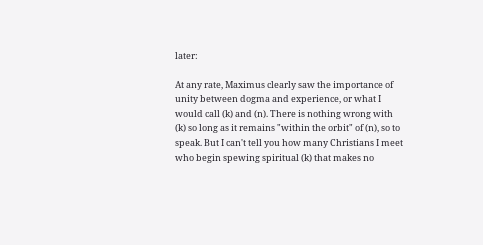later:

At any rate, Maximus clearly saw the importance of unity between dogma and experience, or what I would call (k) and (n). There is nothing wrong with (k) so long as it remains "within the orbit" of (n), so to speak. But I can't tell you how many Christians I meet who begin spewing spiritual (k) that makes no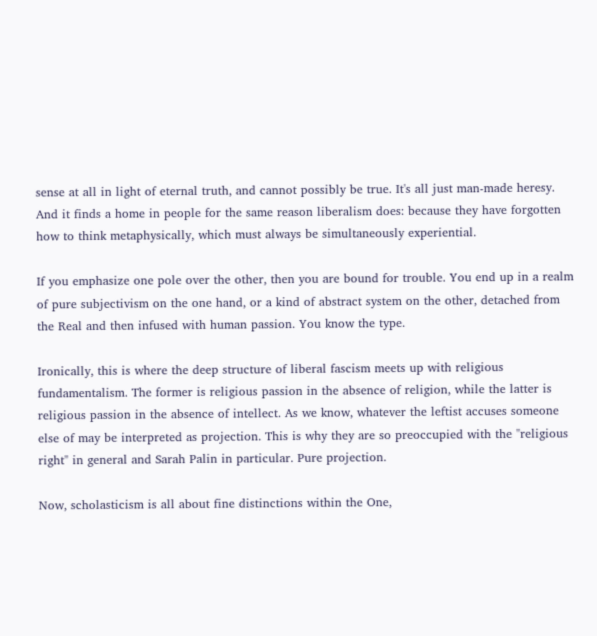sense at all in light of eternal truth, and cannot possibly be true. It's all just man-made heresy. And it finds a home in people for the same reason liberalism does: because they have forgotten how to think metaphysically, which must always be simultaneously experiential.

If you emphasize one pole over the other, then you are bound for trouble. You end up in a realm of pure subjectivism on the one hand, or a kind of abstract system on the other, detached from the Real and then infused with human passion. You know the type.

Ironically, this is where the deep structure of liberal fascism meets up with religious fundamentalism. The former is religious passion in the absence of religion, while the latter is religious passion in the absence of intellect. As we know, whatever the leftist accuses someone else of may be interpreted as projection. This is why they are so preoccupied with the "religious right" in general and Sarah Palin in particular. Pure projection.

Now, scholasticism is all about fine distinctions within the One,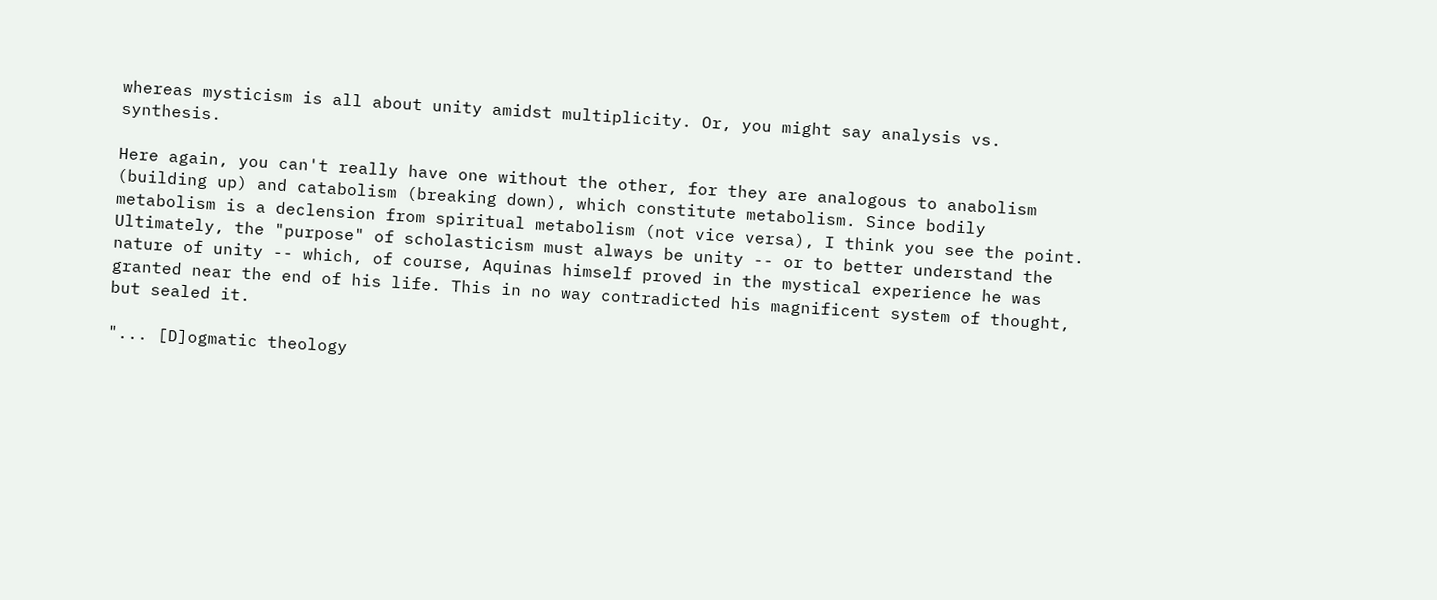whereas mysticism is all about unity amidst multiplicity. Or, you might say analysis vs. synthesis.

Here again, you can't really have one without the other, for they are analogous to anabolism (building up) and catabolism (breaking down), which constitute metabolism. Since bodily metabolism is a declension from spiritual metabolism (not vice versa), I think you see the point. Ultimately, the "purpose" of scholasticism must always be unity -- or to better understand the nature of unity -- which, of course, Aquinas himself proved in the mystical experience he was granted near the end of his life. This in no way contradicted his magnificent system of thought, but sealed it.

"... [D]ogmatic theology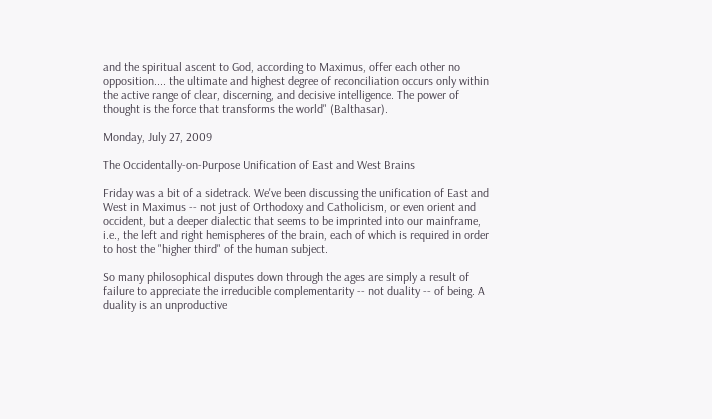and the spiritual ascent to God, according to Maximus, offer each other no opposition.... the ultimate and highest degree of reconciliation occurs only within the active range of clear, discerning, and decisive intelligence. The power of thought is the force that transforms the world" (Balthasar).

Monday, July 27, 2009

The Occidentally-on-Purpose Unification of East and West Brains

Friday was a bit of a sidetrack. We've been discussing the unification of East and West in Maximus -- not just of Orthodoxy and Catholicism, or even orient and occident, but a deeper dialectic that seems to be imprinted into our mainframe, i.e., the left and right hemispheres of the brain, each of which is required in order to host the "higher third" of the human subject.

So many philosophical disputes down through the ages are simply a result of failure to appreciate the irreducible complementarity -- not duality -- of being. A duality is an unproductive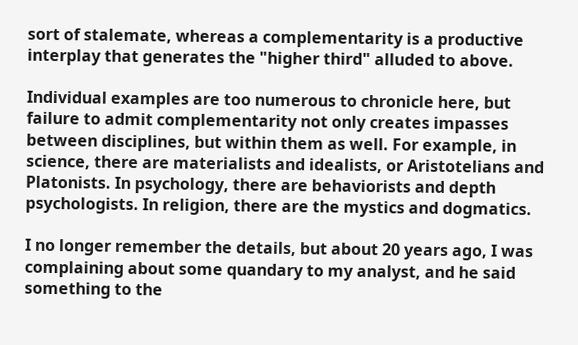sort of stalemate, whereas a complementarity is a productive interplay that generates the "higher third" alluded to above.

Individual examples are too numerous to chronicle here, but failure to admit complementarity not only creates impasses between disciplines, but within them as well. For example, in science, there are materialists and idealists, or Aristotelians and Platonists. In psychology, there are behaviorists and depth psychologists. In religion, there are the mystics and dogmatics.

I no longer remember the details, but about 20 years ago, I was complaining about some quandary to my analyst, and he said something to the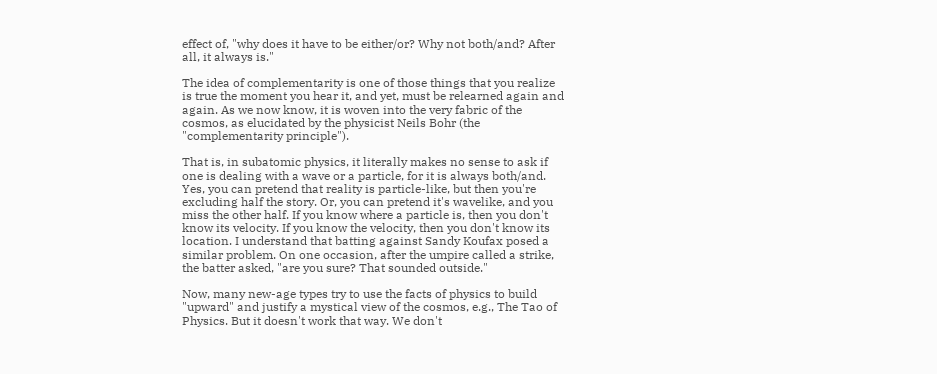effect of, "why does it have to be either/or? Why not both/and? After all, it always is."

The idea of complementarity is one of those things that you realize is true the moment you hear it, and yet, must be relearned again and again. As we now know, it is woven into the very fabric of the cosmos, as elucidated by the physicist Neils Bohr (the "complementarity principle").

That is, in subatomic physics, it literally makes no sense to ask if one is dealing with a wave or a particle, for it is always both/and. Yes, you can pretend that reality is particle-like, but then you're excluding half the story. Or, you can pretend it's wavelike, and you miss the other half. If you know where a particle is, then you don't know its velocity. If you know the velocity, then you don't know its location. I understand that batting against Sandy Koufax posed a similar problem. On one occasion, after the umpire called a strike, the batter asked, "are you sure? That sounded outside."

Now, many new-age types try to use the facts of physics to build "upward" and justify a mystical view of the cosmos, e.g., The Tao of Physics. But it doesn't work that way. We don't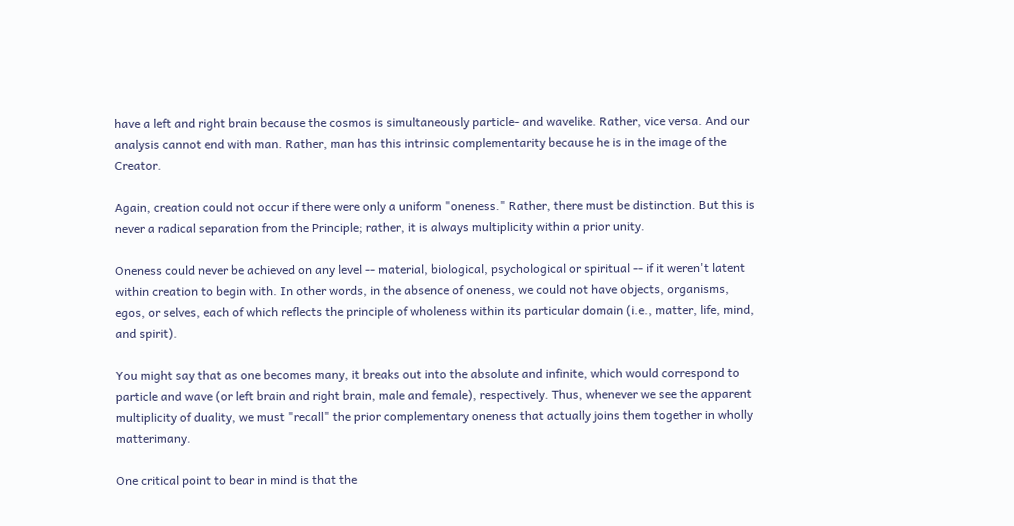have a left and right brain because the cosmos is simultaneously particle- and wavelike. Rather, vice versa. And our analysis cannot end with man. Rather, man has this intrinsic complementarity because he is in the image of the Creator.

Again, creation could not occur if there were only a uniform "oneness." Rather, there must be distinction. But this is never a radical separation from the Principle; rather, it is always multiplicity within a prior unity.

Oneness could never be achieved on any level -- material, biological, psychological or spiritual -- if it weren't latent within creation to begin with. In other words, in the absence of oneness, we could not have objects, organisms, egos, or selves, each of which reflects the principle of wholeness within its particular domain (i.e., matter, life, mind, and spirit).

You might say that as one becomes many, it breaks out into the absolute and infinite, which would correspond to particle and wave (or left brain and right brain, male and female), respectively. Thus, whenever we see the apparent multiplicity of duality, we must "recall" the prior complementary oneness that actually joins them together in wholly matterimany.

One critical point to bear in mind is that the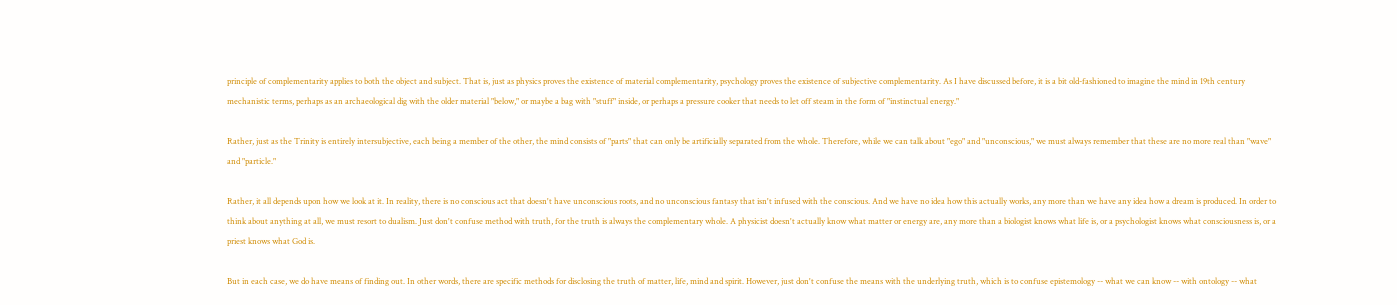principle of complementarity applies to both the object and subject. That is, just as physics proves the existence of material complementarity, psychology proves the existence of subjective complementarity. As I have discussed before, it is a bit old-fashioned to imagine the mind in 19th century mechanistic terms, perhaps as an archaeological dig with the older material "below," or maybe a bag with "stuff" inside, or perhaps a pressure cooker that needs to let off steam in the form of "instinctual energy."

Rather, just as the Trinity is entirely intersubjective, each being a member of the other, the mind consists of "parts" that can only be artificially separated from the whole. Therefore, while we can talk about "ego" and "unconscious," we must always remember that these are no more real than "wave" and "particle."

Rather, it all depends upon how we look at it. In reality, there is no conscious act that doesn't have unconscious roots, and no unconscious fantasy that isn't infused with the conscious. And we have no idea how this actually works, any more than we have any idea how a dream is produced. In order to think about anything at all, we must resort to dualism. Just don't confuse method with truth, for the truth is always the complementary whole. A physicist doesn't actually know what matter or energy are, any more than a biologist knows what life is, or a psychologist knows what consciousness is, or a priest knows what God is.

But in each case, we do have means of finding out. In other words, there are specific methods for disclosing the truth of matter, life, mind and spirit. However, just don't confuse the means with the underlying truth, which is to confuse epistemology -- what we can know -- with ontology -- what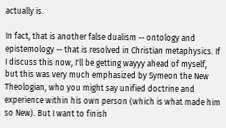actually is.

In fact, that is another false dualism -- ontology and epistemology -- that is resolved in Christian metaphysics. If I discuss this now, I'll be getting wayyy ahead of myself, but this was very much emphasized by Symeon the New Theologian, who you might say unified doctrine and experience within his own person (which is what made him so New). But I want to finish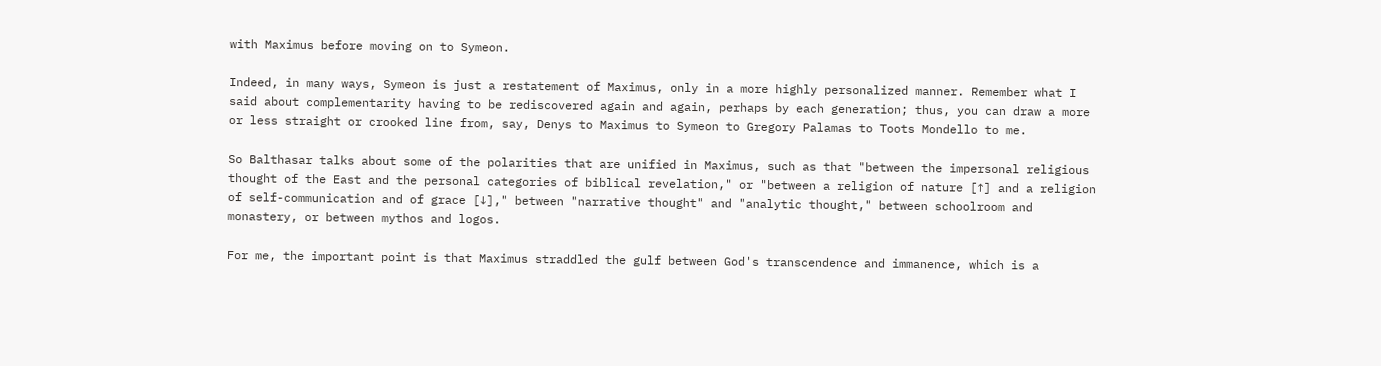with Maximus before moving on to Symeon.

Indeed, in many ways, Symeon is just a restatement of Maximus, only in a more highly personalized manner. Remember what I said about complementarity having to be rediscovered again and again, perhaps by each generation; thus, you can draw a more or less straight or crooked line from, say, Denys to Maximus to Symeon to Gregory Palamas to Toots Mondello to me.

So Balthasar talks about some of the polarities that are unified in Maximus, such as that "between the impersonal religious thought of the East and the personal categories of biblical revelation," or "between a religion of nature [↑] and a religion of self-communication and of grace [↓]," between "narrative thought" and "analytic thought," between schoolroom and monastery, or between mythos and logos.

For me, the important point is that Maximus straddled the gulf between God's transcendence and immanence, which is a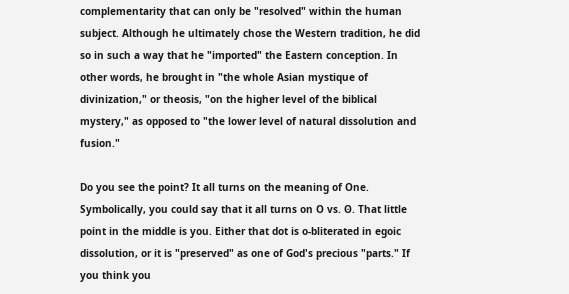complementarity that can only be "resolved" within the human subject. Although he ultimately chose the Western tradition, he did so in such a way that he "imported" the Eastern conception. In other words, he brought in "the whole Asian mystique of divinization," or theosis, "on the higher level of the biblical mystery," as opposed to "the lower level of natural dissolution and fusion."

Do you see the point? It all turns on the meaning of One. Symbolically, you could say that it all turns on O vs. ʘ. That little point in the middle is you. Either that dot is o-bliterated in egoic dissolution, or it is "preserved" as one of God's precious "parts." If you think you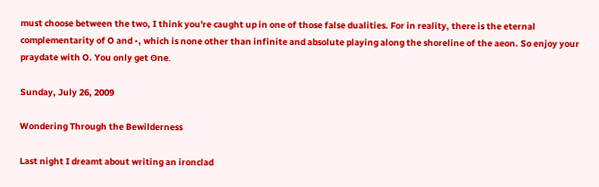must choose between the two, I think you're caught up in one of those false dualities. For in reality, there is the eternal complementarity of O and •, which is none other than infinite and absolute playing along the shoreline of the aeon. So enjoy your praydate with O. You only get ʘne.

Sunday, July 26, 2009

Wondering Through the Bewilderness

Last night I dreamt about writing an ironclad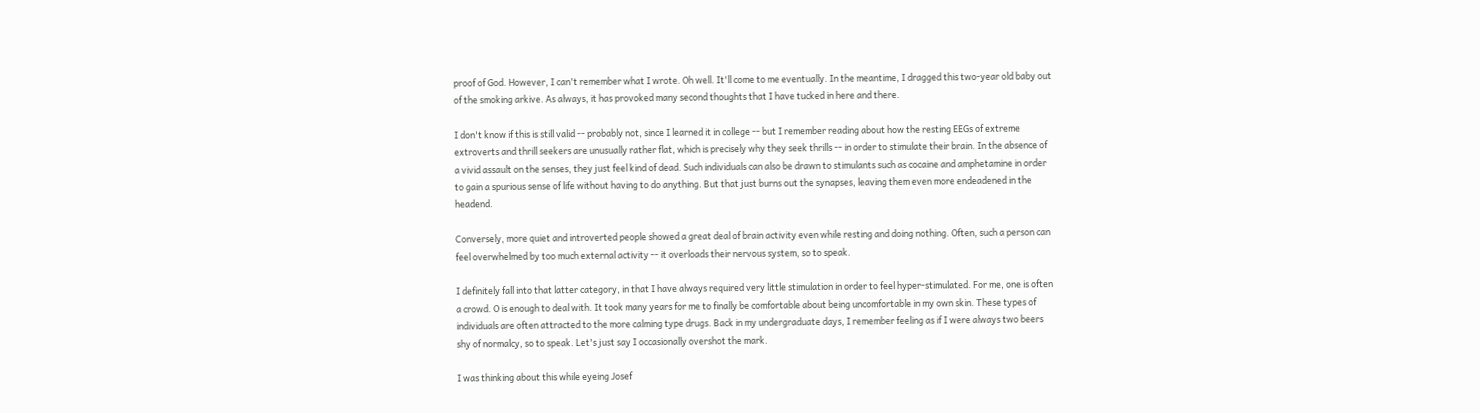proof of God. However, I can't remember what I wrote. Oh well. It'll come to me eventually. In the meantime, I dragged this two-year old baby out of the smoking arkive. As always, it has provoked many second thoughts that I have tucked in here and there.

I don't know if this is still valid -- probably not, since I learned it in college -- but I remember reading about how the resting EEGs of extreme extroverts and thrill seekers are unusually rather flat, which is precisely why they seek thrills -- in order to stimulate their brain. In the absence of a vivid assault on the senses, they just feel kind of dead. Such individuals can also be drawn to stimulants such as cocaine and amphetamine in order to gain a spurious sense of life without having to do anything. But that just burns out the synapses, leaving them even more endeadened in the headend.

Conversely, more quiet and introverted people showed a great deal of brain activity even while resting and doing nothing. Often, such a person can feel overwhelmed by too much external activity -- it overloads their nervous system, so to speak.

I definitely fall into that latter category, in that I have always required very little stimulation in order to feel hyper-stimulated. For me, one is often a crowd. O is enough to deal with. It took many years for me to finally be comfortable about being uncomfortable in my own skin. These types of individuals are often attracted to the more calming type drugs. Back in my undergraduate days, I remember feeling as if I were always two beers shy of normalcy, so to speak. Let's just say I occasionally overshot the mark.

I was thinking about this while eyeing Josef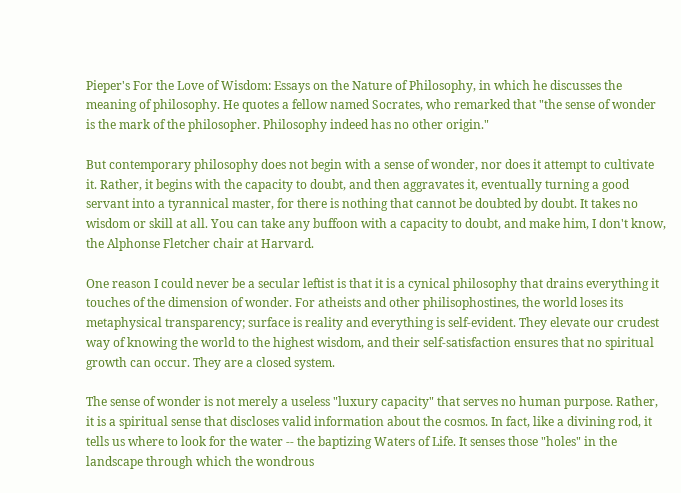Pieper's For the Love of Wisdom: Essays on the Nature of Philosophy, in which he discusses the meaning of philosophy. He quotes a fellow named Socrates, who remarked that "the sense of wonder is the mark of the philosopher. Philosophy indeed has no other origin."

But contemporary philosophy does not begin with a sense of wonder, nor does it attempt to cultivate it. Rather, it begins with the capacity to doubt, and then aggravates it, eventually turning a good servant into a tyrannical master, for there is nothing that cannot be doubted by doubt. It takes no wisdom or skill at all. You can take any buffoon with a capacity to doubt, and make him, I don't know, the Alphonse Fletcher chair at Harvard.

One reason I could never be a secular leftist is that it is a cynical philosophy that drains everything it touches of the dimension of wonder. For atheists and other philisophostines, the world loses its metaphysical transparency; surface is reality and everything is self-evident. They elevate our crudest way of knowing the world to the highest wisdom, and their self-satisfaction ensures that no spiritual growth can occur. They are a closed system.

The sense of wonder is not merely a useless "luxury capacity" that serves no human purpose. Rather, it is a spiritual sense that discloses valid information about the cosmos. In fact, like a divining rod, it tells us where to look for the water -- the baptizing Waters of Life. It senses those "holes" in the landscape through which the wondrous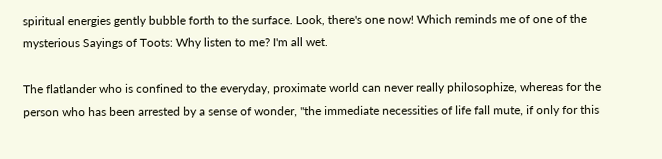spiritual energies gently bubble forth to the surface. Look, there's one now! Which reminds me of one of the mysterious Sayings of Toots: Why listen to me? I'm all wet.

The flatlander who is confined to the everyday, proximate world can never really philosophize, whereas for the person who has been arrested by a sense of wonder, "the immediate necessities of life fall mute, if only for this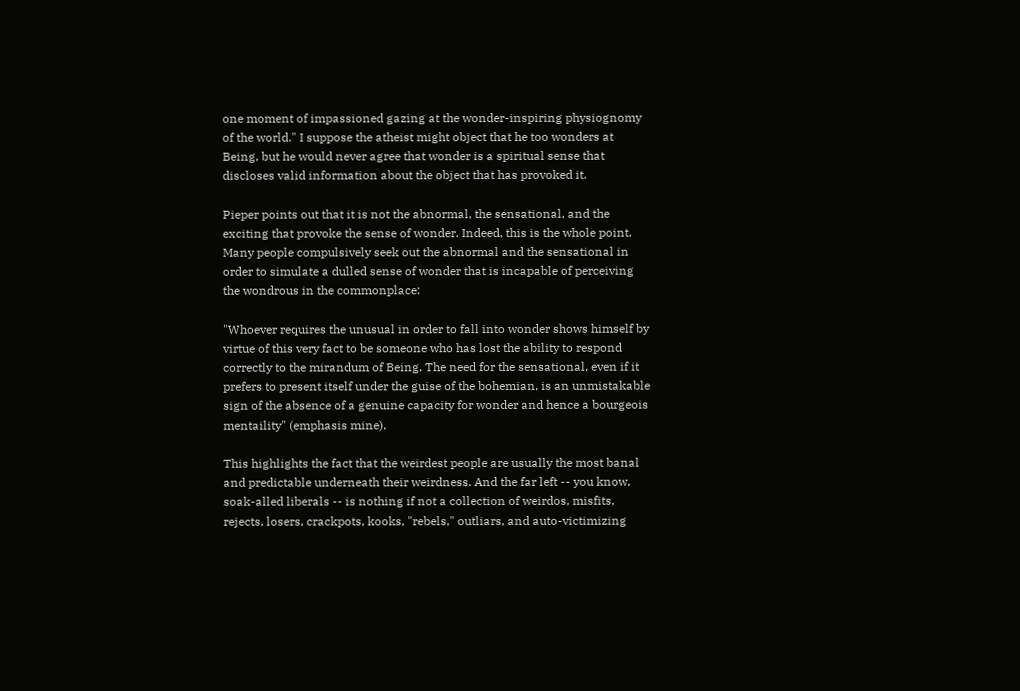one moment of impassioned gazing at the wonder-inspiring physiognomy of the world." I suppose the atheist might object that he too wonders at Being, but he would never agree that wonder is a spiritual sense that discloses valid information about the object that has provoked it.

Pieper points out that it is not the abnormal, the sensational, and the exciting that provoke the sense of wonder. Indeed, this is the whole point. Many people compulsively seek out the abnormal and the sensational in order to simulate a dulled sense of wonder that is incapable of perceiving the wondrous in the commonplace:

"Whoever requires the unusual in order to fall into wonder shows himself by virtue of this very fact to be someone who has lost the ability to respond correctly to the mirandum of Being. The need for the sensational, even if it prefers to present itself under the guise of the bohemian, is an unmistakable sign of the absence of a genuine capacity for wonder and hence a bourgeois mentaility" (emphasis mine).

This highlights the fact that the weirdest people are usually the most banal and predictable underneath their weirdness. And the far left -- you know, soak-alled liberals -- is nothing if not a collection of weirdos, misfits, rejects, losers, crackpots, kooks, "rebels," outliars, and auto-victimizing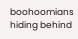boohoomians hiding behind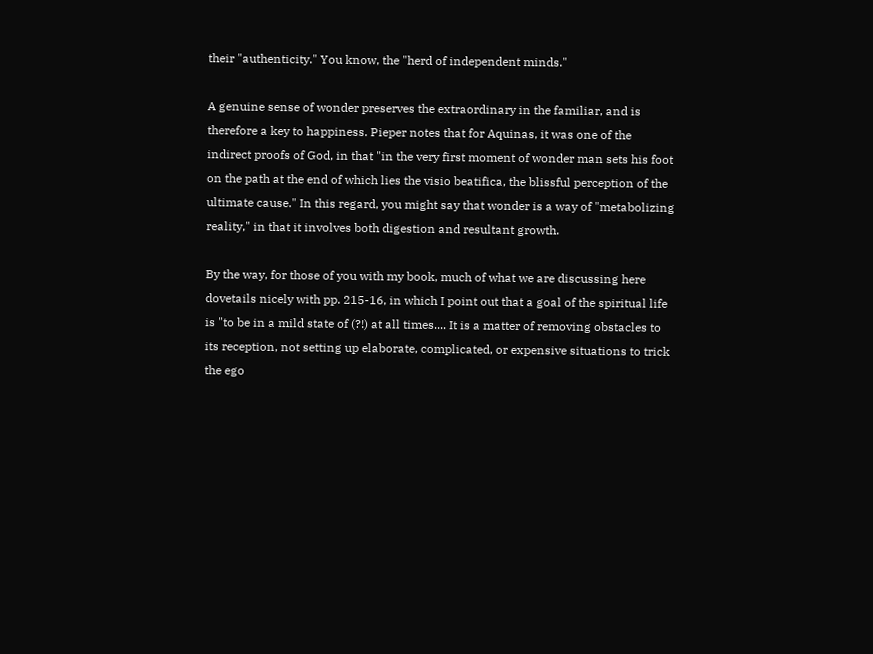their "authenticity." You know, the "herd of independent minds."

A genuine sense of wonder preserves the extraordinary in the familiar, and is therefore a key to happiness. Pieper notes that for Aquinas, it was one of the indirect proofs of God, in that "in the very first moment of wonder man sets his foot on the path at the end of which lies the visio beatifica, the blissful perception of the ultimate cause." In this regard, you might say that wonder is a way of "metabolizing reality," in that it involves both digestion and resultant growth.

By the way, for those of you with my book, much of what we are discussing here dovetails nicely with pp. 215-16, in which I point out that a goal of the spiritual life is "to be in a mild state of (?!) at all times.... It is a matter of removing obstacles to its reception, not setting up elaborate, complicated, or expensive situations to trick the ego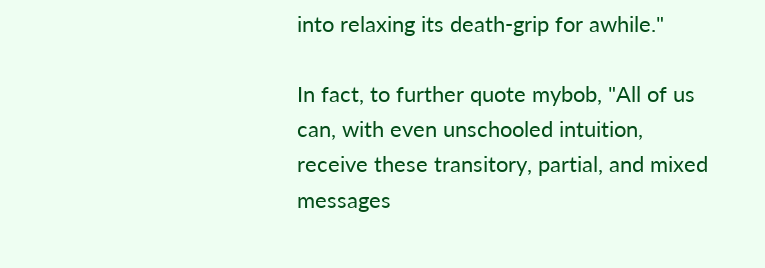into relaxing its death-grip for awhile."

In fact, to further quote mybob, "All of us can, with even unschooled intuition, receive these transitory, partial, and mixed messages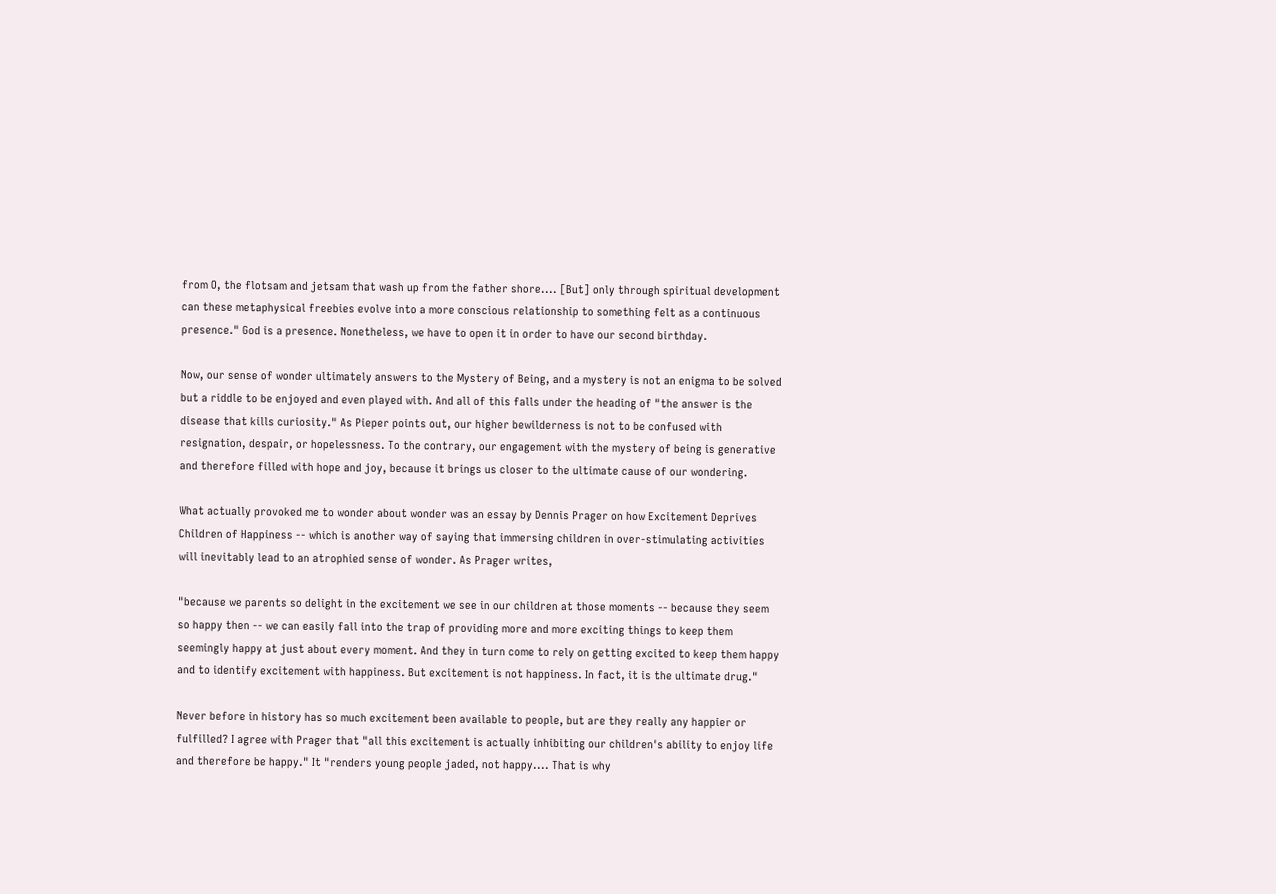from O, the flotsam and jetsam that wash up from the father shore.... [But] only through spiritual development can these metaphysical freebies evolve into a more conscious relationship to something felt as a continuous presence." God is a presence. Nonetheless, we have to open it in order to have our second birthday.

Now, our sense of wonder ultimately answers to the Mystery of Being, and a mystery is not an enigma to be solved but a riddle to be enjoyed and even played with. And all of this falls under the heading of "the answer is the disease that kills curiosity." As Pieper points out, our higher bewilderness is not to be confused with resignation, despair, or hopelessness. To the contrary, our engagement with the mystery of being is generative and therefore filled with hope and joy, because it brings us closer to the ultimate cause of our wondering.

What actually provoked me to wonder about wonder was an essay by Dennis Prager on how Excitement Deprives Children of Happiness -- which is another way of saying that immersing children in over-stimulating activities will inevitably lead to an atrophied sense of wonder. As Prager writes,

"because we parents so delight in the excitement we see in our children at those moments -- because they seem so happy then -- we can easily fall into the trap of providing more and more exciting things to keep them seemingly happy at just about every moment. And they in turn come to rely on getting excited to keep them happy and to identify excitement with happiness. But excitement is not happiness. In fact, it is the ultimate drug."

Never before in history has so much excitement been available to people, but are they really any happier or fulfilled? I agree with Prager that "all this excitement is actually inhibiting our children's ability to enjoy life and therefore be happy." It "renders young people jaded, not happy.... That is why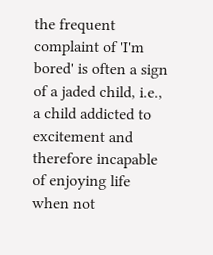the frequent complaint of 'I'm bored' is often a sign of a jaded child, i.e., a child addicted to excitement and therefore incapable of enjoying life when not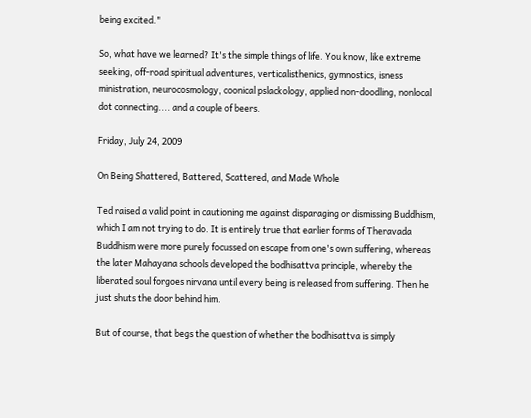being excited."

So, what have we learned? It's the simple things of life. You know, like extreme seeking, off-road spiritual adventures, verticalisthenics, gymnostics, isness ministration, neurocosmology, coonical pslackology, applied non-doodling, nonlocal dot connecting.... and a couple of beers.

Friday, July 24, 2009

On Being Shattered, Battered, Scattered, and Made Whole

Ted raised a valid point in cautioning me against disparaging or dismissing Buddhism, which I am not trying to do. It is entirely true that earlier forms of Theravada Buddhism were more purely focussed on escape from one's own suffering, whereas the later Mahayana schools developed the bodhisattva principle, whereby the liberated soul forgoes nirvana until every being is released from suffering. Then he just shuts the door behind him.

But of course, that begs the question of whether the bodhisattva is simply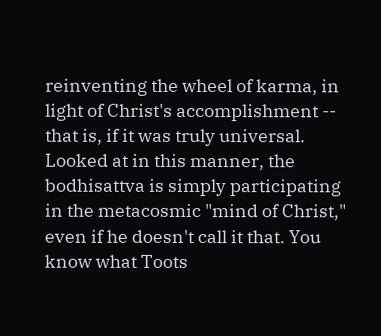reinventing the wheel of karma, in light of Christ's accomplishment -- that is, if it was truly universal. Looked at in this manner, the bodhisattva is simply participating in the metacosmic "mind of Christ," even if he doesn't call it that. You know what Toots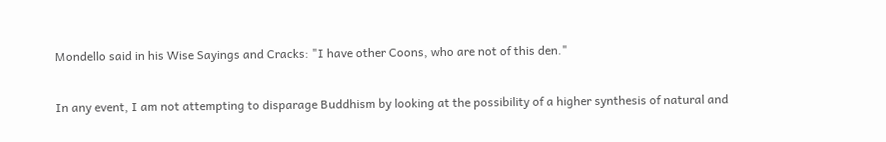Mondello said in his Wise Sayings and Cracks: "I have other Coons, who are not of this den."

In any event, I am not attempting to disparage Buddhism by looking at the possibility of a higher synthesis of natural and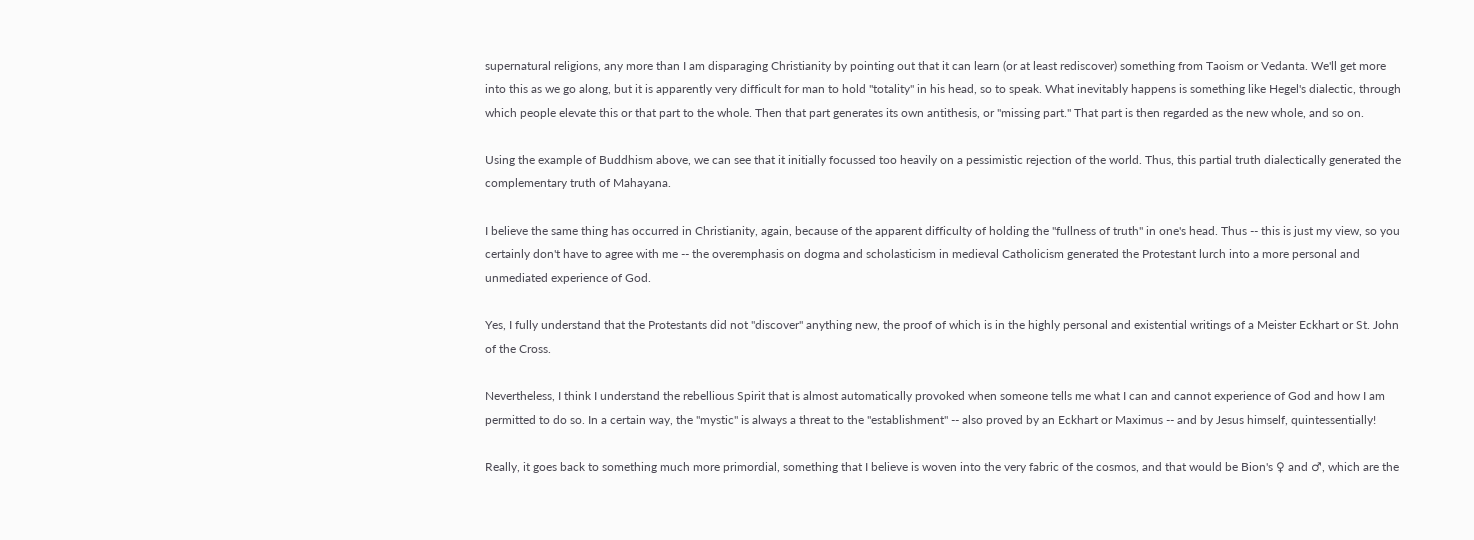supernatural religions, any more than I am disparaging Christianity by pointing out that it can learn (or at least rediscover) something from Taoism or Vedanta. We'll get more into this as we go along, but it is apparently very difficult for man to hold "totality" in his head, so to speak. What inevitably happens is something like Hegel's dialectic, through which people elevate this or that part to the whole. Then that part generates its own antithesis, or "missing part." That part is then regarded as the new whole, and so on.

Using the example of Buddhism above, we can see that it initially focussed too heavily on a pessimistic rejection of the world. Thus, this partial truth dialectically generated the complementary truth of Mahayana.

I believe the same thing has occurred in Christianity, again, because of the apparent difficulty of holding the "fullness of truth" in one's head. Thus -- this is just my view, so you certainly don't have to agree with me -- the overemphasis on dogma and scholasticism in medieval Catholicism generated the Protestant lurch into a more personal and unmediated experience of God.

Yes, I fully understand that the Protestants did not "discover" anything new, the proof of which is in the highly personal and existential writings of a Meister Eckhart or St. John of the Cross.

Nevertheless, I think I understand the rebellious Spirit that is almost automatically provoked when someone tells me what I can and cannot experience of God and how I am permitted to do so. In a certain way, the "mystic" is always a threat to the "establishment" -- also proved by an Eckhart or Maximus -- and by Jesus himself, quintessentially!

Really, it goes back to something much more primordial, something that I believe is woven into the very fabric of the cosmos, and that would be Bion's ♀ and ♂, which are the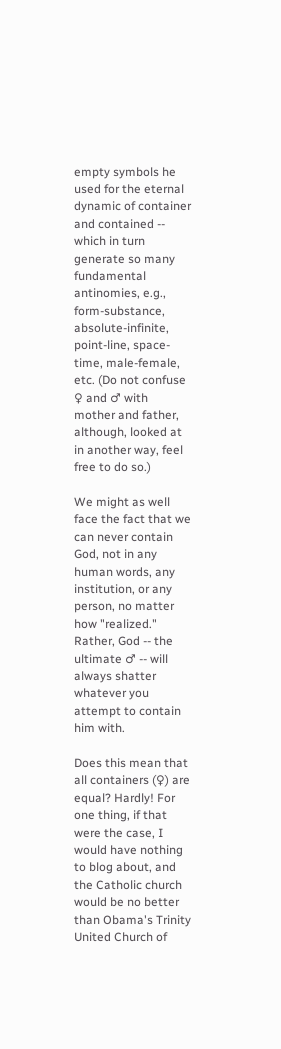empty symbols he used for the eternal dynamic of container and contained -- which in turn generate so many fundamental antinomies, e.g., form-substance, absolute-infinite, point-line, space-time, male-female, etc. (Do not confuse ♀ and ♂ with mother and father, although, looked at in another way, feel free to do so.)

We might as well face the fact that we can never contain God, not in any human words, any institution, or any person, no matter how "realized." Rather, God -- the ultimate ♂ -- will always shatter whatever you attempt to contain him with.

Does this mean that all containers (♀) are equal? Hardly! For one thing, if that were the case, I would have nothing to blog about, and the Catholic church would be no better than Obama's Trinity United Church of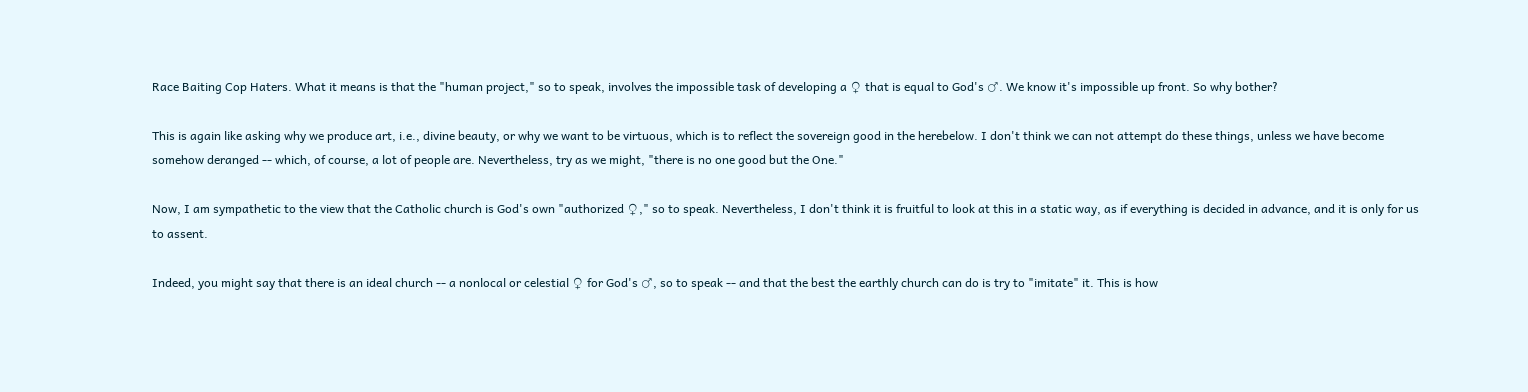Race Baiting Cop Haters. What it means is that the "human project," so to speak, involves the impossible task of developing a ♀ that is equal to God's ♂. We know it's impossible up front. So why bother?

This is again like asking why we produce art, i.e., divine beauty, or why we want to be virtuous, which is to reflect the sovereign good in the herebelow. I don't think we can not attempt do these things, unless we have become somehow deranged -- which, of course, a lot of people are. Nevertheless, try as we might, "there is no one good but the One."

Now, I am sympathetic to the view that the Catholic church is God's own "authorized ♀," so to speak. Nevertheless, I don't think it is fruitful to look at this in a static way, as if everything is decided in advance, and it is only for us to assent.

Indeed, you might say that there is an ideal church -- a nonlocal or celestial ♀ for God's ♂, so to speak -- and that the best the earthly church can do is try to "imitate" it. This is how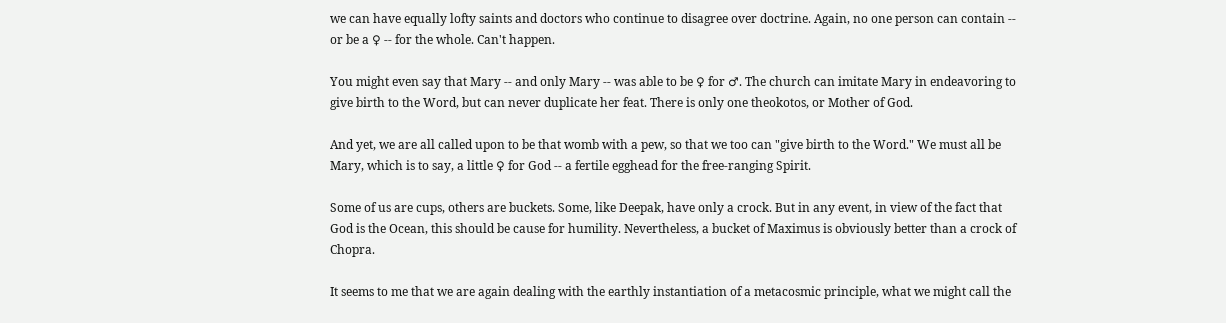we can have equally lofty saints and doctors who continue to disagree over doctrine. Again, no one person can contain -- or be a ♀ -- for the whole. Can't happen.

You might even say that Mary -- and only Mary -- was able to be ♀ for ♂. The church can imitate Mary in endeavoring to give birth to the Word, but can never duplicate her feat. There is only one theokotos, or Mother of God.

And yet, we are all called upon to be that womb with a pew, so that we too can "give birth to the Word." We must all be Mary, which is to say, a little ♀ for God -- a fertile egghead for the free-ranging Spirit.

Some of us are cups, others are buckets. Some, like Deepak, have only a crock. But in any event, in view of the fact that God is the Ocean, this should be cause for humility. Nevertheless, a bucket of Maximus is obviously better than a crock of Chopra.

It seems to me that we are again dealing with the earthly instantiation of a metacosmic principle, what we might call the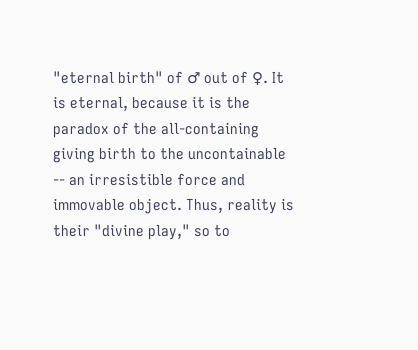"eternal birth" of ♂ out of ♀. It is eternal, because it is the paradox of the all-containing giving birth to the uncontainable -- an irresistible force and immovable object. Thus, reality is their "divine play," so to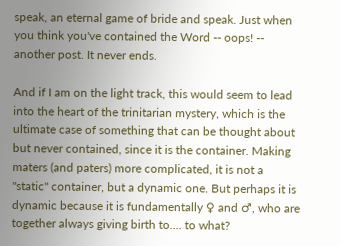speak, an eternal game of bride and speak. Just when you think you've contained the Word -- oops! -- another post. It never ends.

And if I am on the light track, this would seem to lead into the heart of the trinitarian mystery, which is the ultimate case of something that can be thought about but never contained, since it is the container. Making maters (and paters) more complicated, it is not a "static" container, but a dynamic one. But perhaps it is dynamic because it is fundamentally ♀ and ♂, who are together always giving birth to.... to what?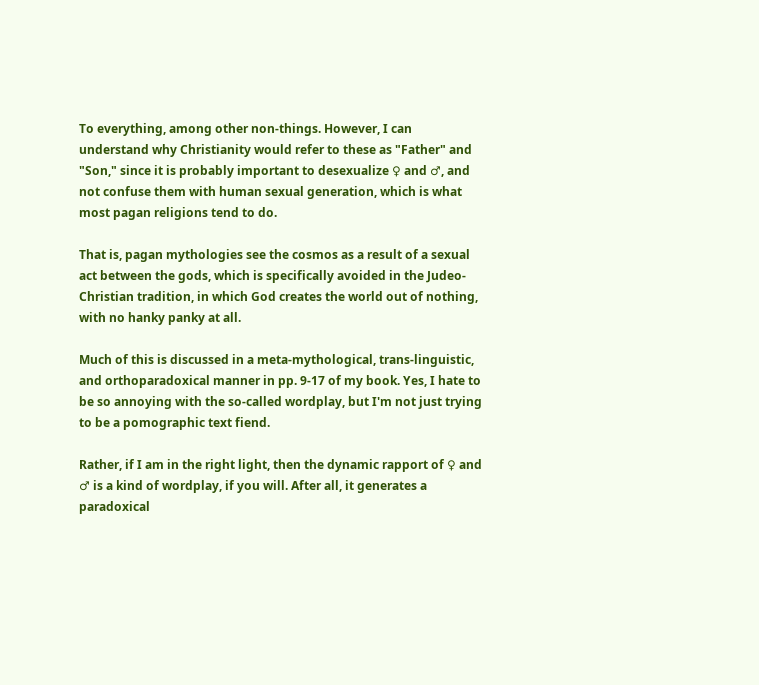To everything, among other non-things. However, I can understand why Christianity would refer to these as "Father" and "Son," since it is probably important to desexualize ♀ and ♂, and not confuse them with human sexual generation, which is what most pagan religions tend to do.

That is, pagan mythologies see the cosmos as a result of a sexual act between the gods, which is specifically avoided in the Judeo-Christian tradition, in which God creates the world out of nothing, with no hanky panky at all.

Much of this is discussed in a meta-mythological, trans-linguistic, and orthoparadoxical manner in pp. 9-17 of my book. Yes, I hate to be so annoying with the so-called wordplay, but I'm not just trying to be a pomographic text fiend.

Rather, if I am in the right light, then the dynamic rapport of ♀ and ♂ is a kind of wordplay, if you will. After all, it generates a paradoxical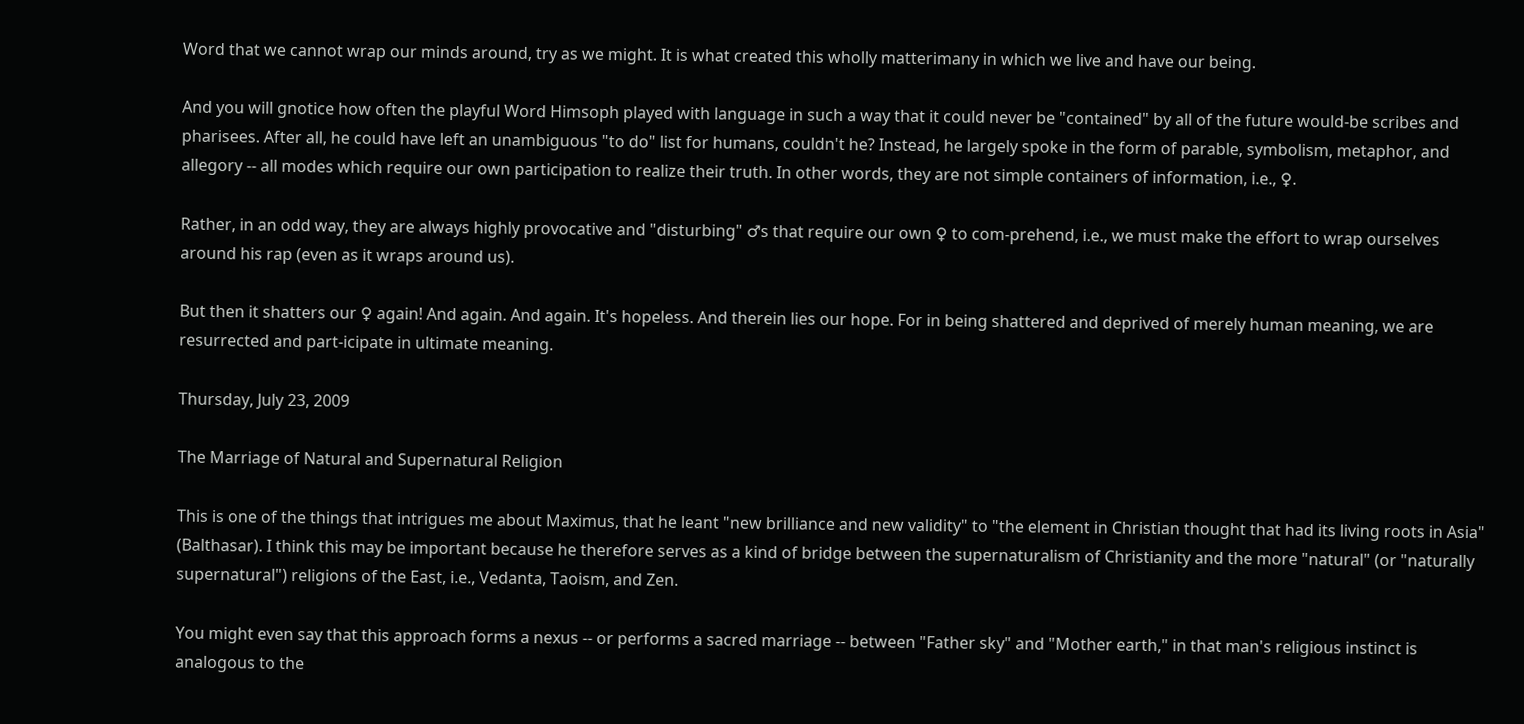Word that we cannot wrap our minds around, try as we might. It is what created this wholly matterimany in which we live and have our being.

And you will gnotice how often the playful Word Himsoph played with language in such a way that it could never be "contained" by all of the future would-be scribes and pharisees. After all, he could have left an unambiguous "to do" list for humans, couldn't he? Instead, he largely spoke in the form of parable, symbolism, metaphor, and allegory -- all modes which require our own participation to realize their truth. In other words, they are not simple containers of information, i.e., ♀.

Rather, in an odd way, they are always highly provocative and "disturbing" ♂s that require our own ♀ to com-prehend, i.e., we must make the effort to wrap ourselves around his rap (even as it wraps around us).

But then it shatters our ♀ again! And again. And again. It's hopeless. And therein lies our hope. For in being shattered and deprived of merely human meaning, we are resurrected and part-icipate in ultimate meaning.

Thursday, July 23, 2009

The Marriage of Natural and Supernatural Religion

This is one of the things that intrigues me about Maximus, that he leant "new brilliance and new validity" to "the element in Christian thought that had its living roots in Asia" (Balthasar). I think this may be important because he therefore serves as a kind of bridge between the supernaturalism of Christianity and the more "natural" (or "naturally supernatural") religions of the East, i.e., Vedanta, Taoism, and Zen.

You might even say that this approach forms a nexus -- or performs a sacred marriage -- between "Father sky" and "Mother earth," in that man's religious instinct is analogous to the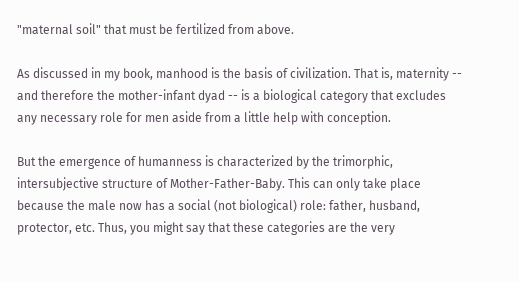"maternal soil" that must be fertilized from above.

As discussed in my book, manhood is the basis of civilization. That is, maternity -- and therefore the mother-infant dyad -- is a biological category that excludes any necessary role for men aside from a little help with conception.

But the emergence of humanness is characterized by the trimorphic, intersubjective structure of Mother-Father-Baby. This can only take place because the male now has a social (not biological) role: father, husband, protector, etc. Thus, you might say that these categories are the very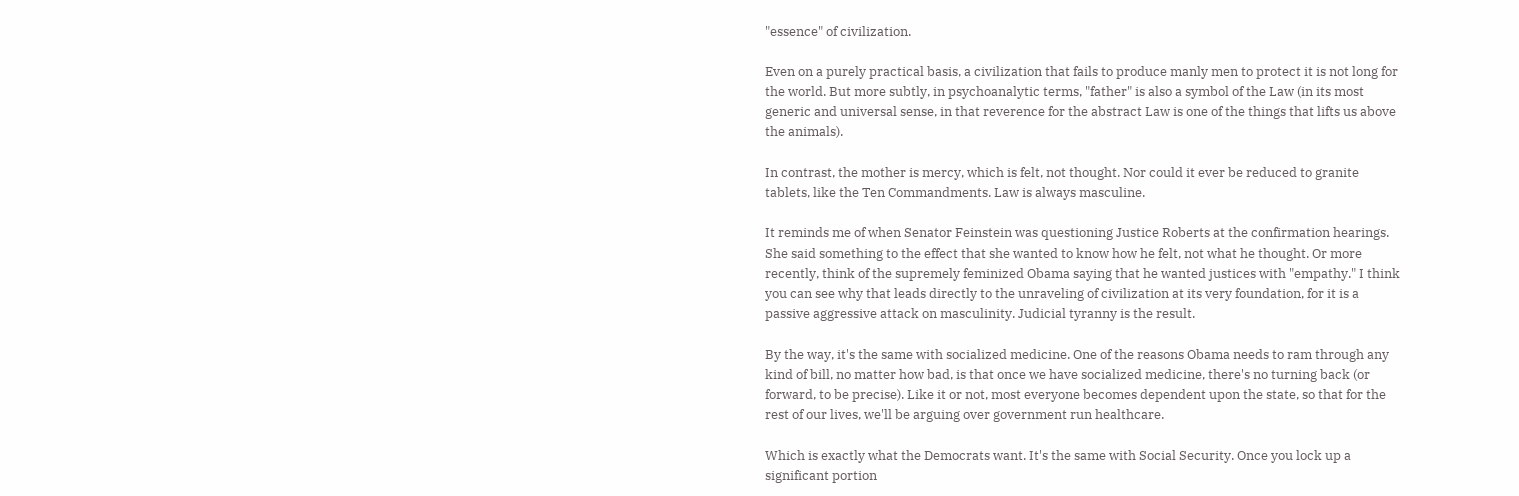"essence" of civilization.

Even on a purely practical basis, a civilization that fails to produce manly men to protect it is not long for the world. But more subtly, in psychoanalytic terms, "father" is also a symbol of the Law (in its most generic and universal sense, in that reverence for the abstract Law is one of the things that lifts us above the animals).

In contrast, the mother is mercy, which is felt, not thought. Nor could it ever be reduced to granite tablets, like the Ten Commandments. Law is always masculine.

It reminds me of when Senator Feinstein was questioning Justice Roberts at the confirmation hearings. She said something to the effect that she wanted to know how he felt, not what he thought. Or more recently, think of the supremely feminized Obama saying that he wanted justices with "empathy." I think you can see why that leads directly to the unraveling of civilization at its very foundation, for it is a passive aggressive attack on masculinity. Judicial tyranny is the result.

By the way, it's the same with socialized medicine. One of the reasons Obama needs to ram through any kind of bill, no matter how bad, is that once we have socialized medicine, there's no turning back (or forward, to be precise). Like it or not, most everyone becomes dependent upon the state, so that for the rest of our lives, we'll be arguing over government run healthcare.

Which is exactly what the Democrats want. It's the same with Social Security. Once you lock up a significant portion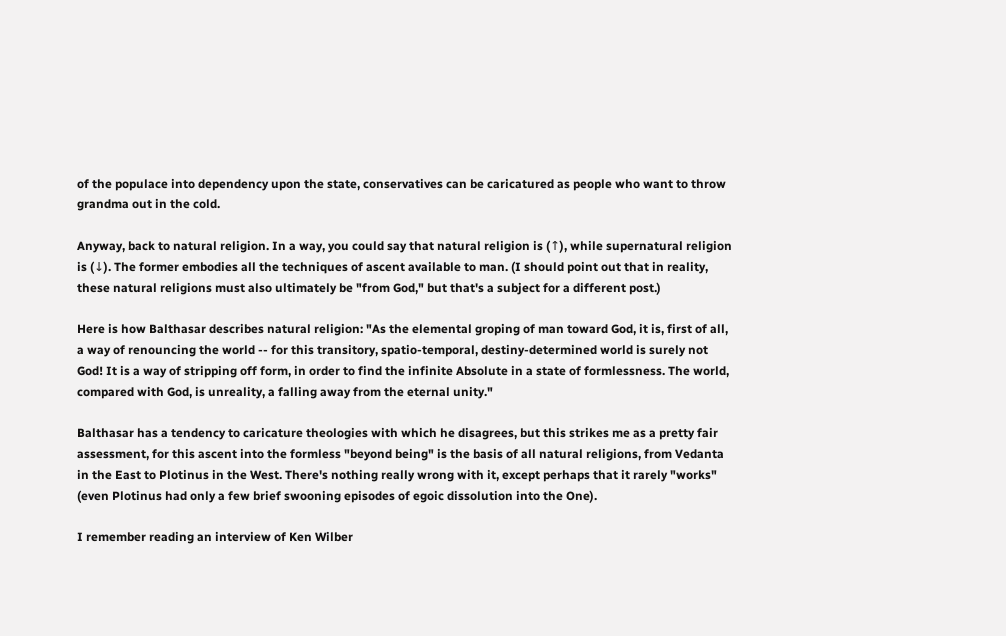of the populace into dependency upon the state, conservatives can be caricatured as people who want to throw grandma out in the cold.

Anyway, back to natural religion. In a way, you could say that natural religion is (↑), while supernatural religion is (↓). The former embodies all the techniques of ascent available to man. (I should point out that in reality, these natural religions must also ultimately be "from God," but that's a subject for a different post.)

Here is how Balthasar describes natural religion: "As the elemental groping of man toward God, it is, first of all, a way of renouncing the world -- for this transitory, spatio-temporal, destiny-determined world is surely not God! It is a way of stripping off form, in order to find the infinite Absolute in a state of formlessness. The world, compared with God, is unreality, a falling away from the eternal unity."

Balthasar has a tendency to caricature theologies with which he disagrees, but this strikes me as a pretty fair assessment, for this ascent into the formless "beyond being" is the basis of all natural religions, from Vedanta in the East to Plotinus in the West. There's nothing really wrong with it, except perhaps that it rarely "works" (even Plotinus had only a few brief swooning episodes of egoic dissolution into the One).

I remember reading an interview of Ken Wilber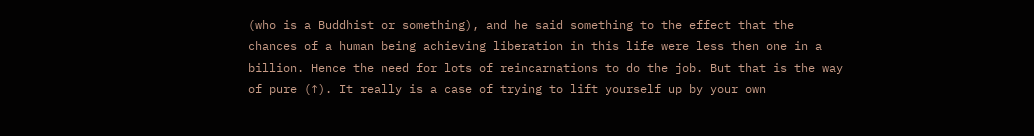(who is a Buddhist or something), and he said something to the effect that the chances of a human being achieving liberation in this life were less then one in a billion. Hence the need for lots of reincarnations to do the job. But that is the way of pure (↑). It really is a case of trying to lift yourself up by your own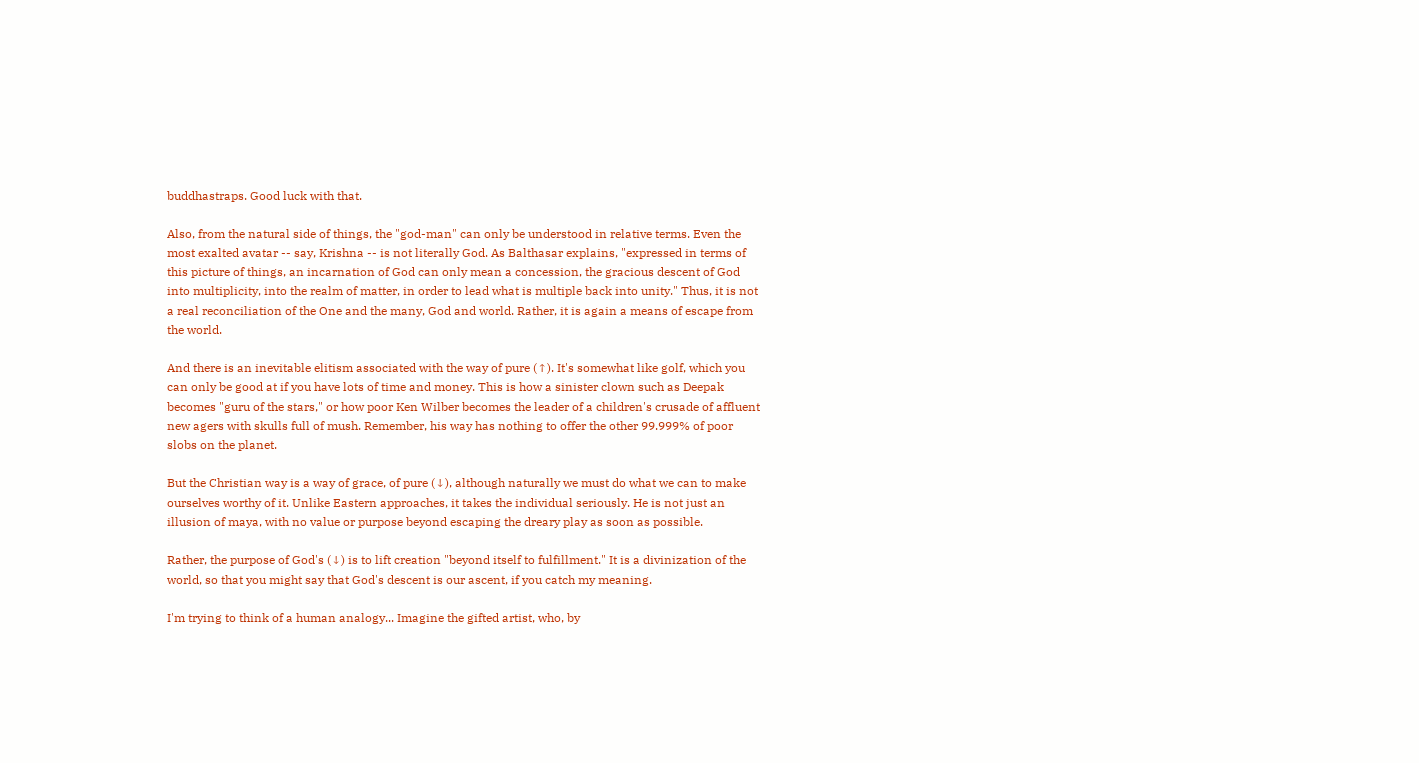buddhastraps. Good luck with that.

Also, from the natural side of things, the "god-man" can only be understood in relative terms. Even the most exalted avatar -- say, Krishna -- is not literally God. As Balthasar explains, "expressed in terms of this picture of things, an incarnation of God can only mean a concession, the gracious descent of God into multiplicity, into the realm of matter, in order to lead what is multiple back into unity." Thus, it is not a real reconciliation of the One and the many, God and world. Rather, it is again a means of escape from the world.

And there is an inevitable elitism associated with the way of pure (↑). It's somewhat like golf, which you can only be good at if you have lots of time and money. This is how a sinister clown such as Deepak becomes "guru of the stars," or how poor Ken Wilber becomes the leader of a children's crusade of affluent new agers with skulls full of mush. Remember, his way has nothing to offer the other 99.999% of poor slobs on the planet.

But the Christian way is a way of grace, of pure (↓), although naturally we must do what we can to make ourselves worthy of it. Unlike Eastern approaches, it takes the individual seriously. He is not just an illusion of maya, with no value or purpose beyond escaping the dreary play as soon as possible.

Rather, the purpose of God's (↓) is to lift creation "beyond itself to fulfillment." It is a divinization of the world, so that you might say that God's descent is our ascent, if you catch my meaning.

I'm trying to think of a human analogy... Imagine the gifted artist, who, by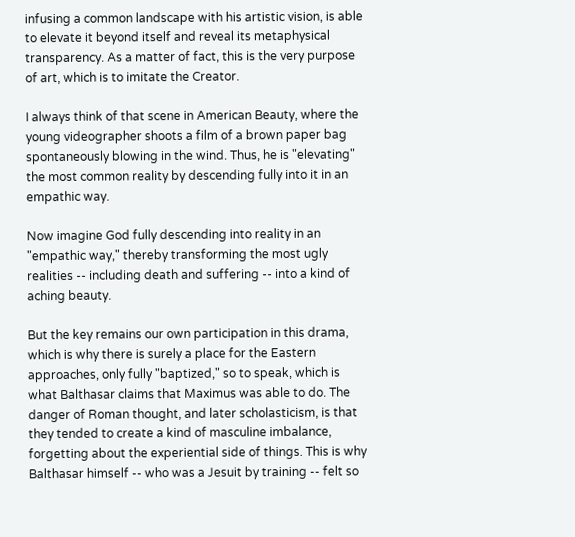infusing a common landscape with his artistic vision, is able to elevate it beyond itself and reveal its metaphysical transparency. As a matter of fact, this is the very purpose of art, which is to imitate the Creator.

I always think of that scene in American Beauty, where the young videographer shoots a film of a brown paper bag spontaneously blowing in the wind. Thus, he is "elevating" the most common reality by descending fully into it in an empathic way.

Now imagine God fully descending into reality in an "empathic way," thereby transforming the most ugly realities -- including death and suffering -- into a kind of aching beauty.

But the key remains our own participation in this drama, which is why there is surely a place for the Eastern approaches, only fully "baptized," so to speak, which is what Balthasar claims that Maximus was able to do. The danger of Roman thought, and later scholasticism, is that they tended to create a kind of masculine imbalance, forgetting about the experiential side of things. This is why Balthasar himself -- who was a Jesuit by training -- felt so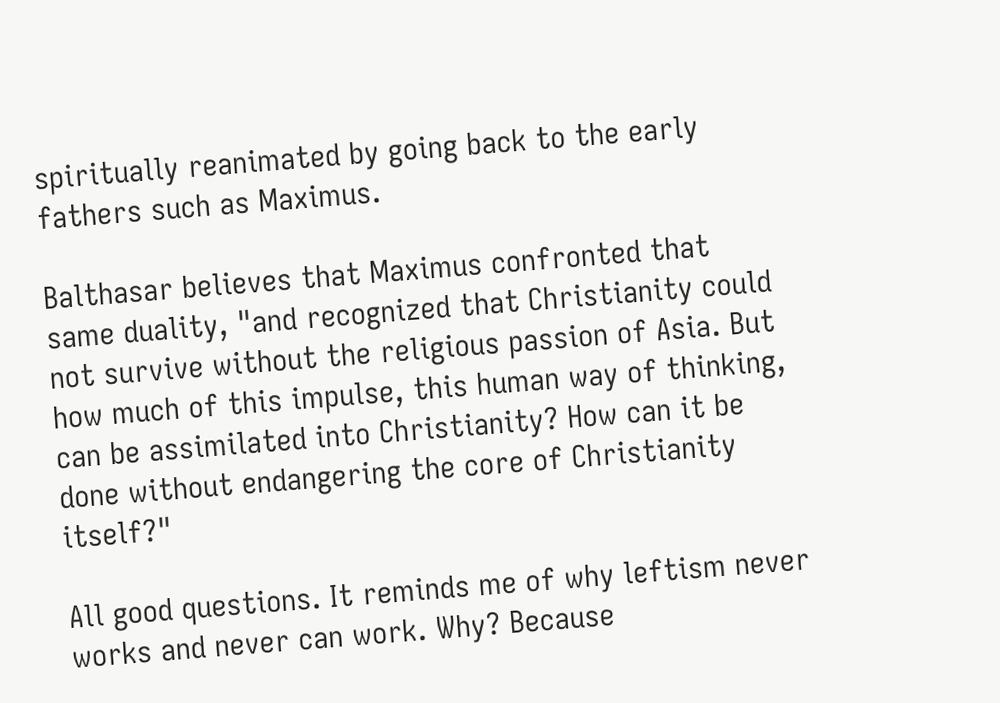spiritually reanimated by going back to the early fathers such as Maximus.

Balthasar believes that Maximus confronted that same duality, "and recognized that Christianity could not survive without the religious passion of Asia. But how much of this impulse, this human way of thinking, can be assimilated into Christianity? How can it be done without endangering the core of Christianity itself?"

All good questions. It reminds me of why leftism never works and never can work. Why? Because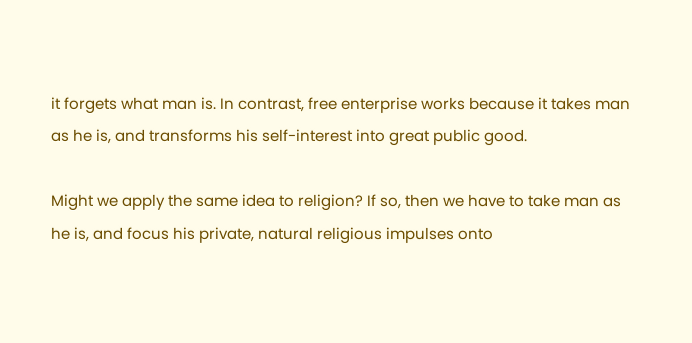it forgets what man is. In contrast, free enterprise works because it takes man as he is, and transforms his self-interest into great public good.

Might we apply the same idea to religion? If so, then we have to take man as he is, and focus his private, natural religious impulses onto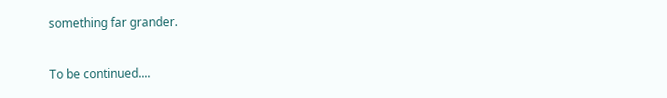something far grander.

To be continued....